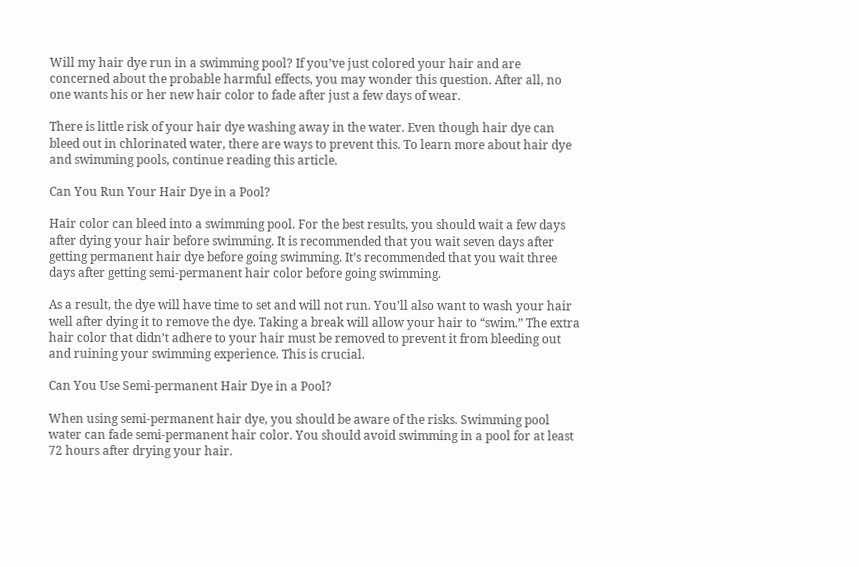Will my hair dye run in a swimming pool? If you’ve just colored your hair and are concerned about the probable harmful effects, you may wonder this question. After all, no one wants his or her new hair color to fade after just a few days of wear.

There is little risk of your hair dye washing away in the water. Even though hair dye can bleed out in chlorinated water, there are ways to prevent this. To learn more about hair dye and swimming pools, continue reading this article.

Can You Run Your Hair Dye in a Pool?

Hair color can bleed into a swimming pool. For the best results, you should wait a few days after dying your hair before swimming. It is recommended that you wait seven days after getting permanent hair dye before going swimming. It’s recommended that you wait three days after getting semi-permanent hair color before going swimming.

As a result, the dye will have time to set and will not run. You’ll also want to wash your hair well after dying it to remove the dye. Taking a break will allow your hair to “swim.” The extra hair color that didn’t adhere to your hair must be removed to prevent it from bleeding out and ruining your swimming experience. This is crucial.

Can You Use Semi-permanent Hair Dye in a Pool?

When using semi-permanent hair dye, you should be aware of the risks. Swimming pool water can fade semi-permanent hair color. You should avoid swimming in a pool for at least 72 hours after drying your hair.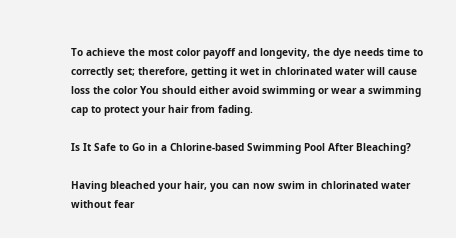To achieve the most color payoff and longevity, the dye needs time to correctly set; therefore, getting it wet in chlorinated water will cause loss the color You should either avoid swimming or wear a swimming cap to protect your hair from fading.

Is It Safe to Go in a Chlorine-based Swimming Pool After Bleaching?

Having bleached your hair, you can now swim in chlorinated water without fear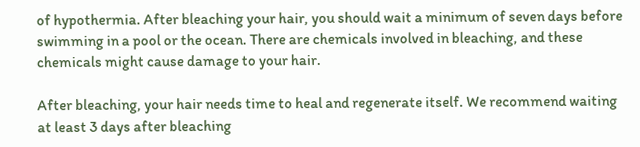of hypothermia. After bleaching your hair, you should wait a minimum of seven days before swimming in a pool or the ocean. There are chemicals involved in bleaching, and these chemicals might cause damage to your hair.

After bleaching, your hair needs time to heal and regenerate itself. We recommend waiting at least 3 days after bleaching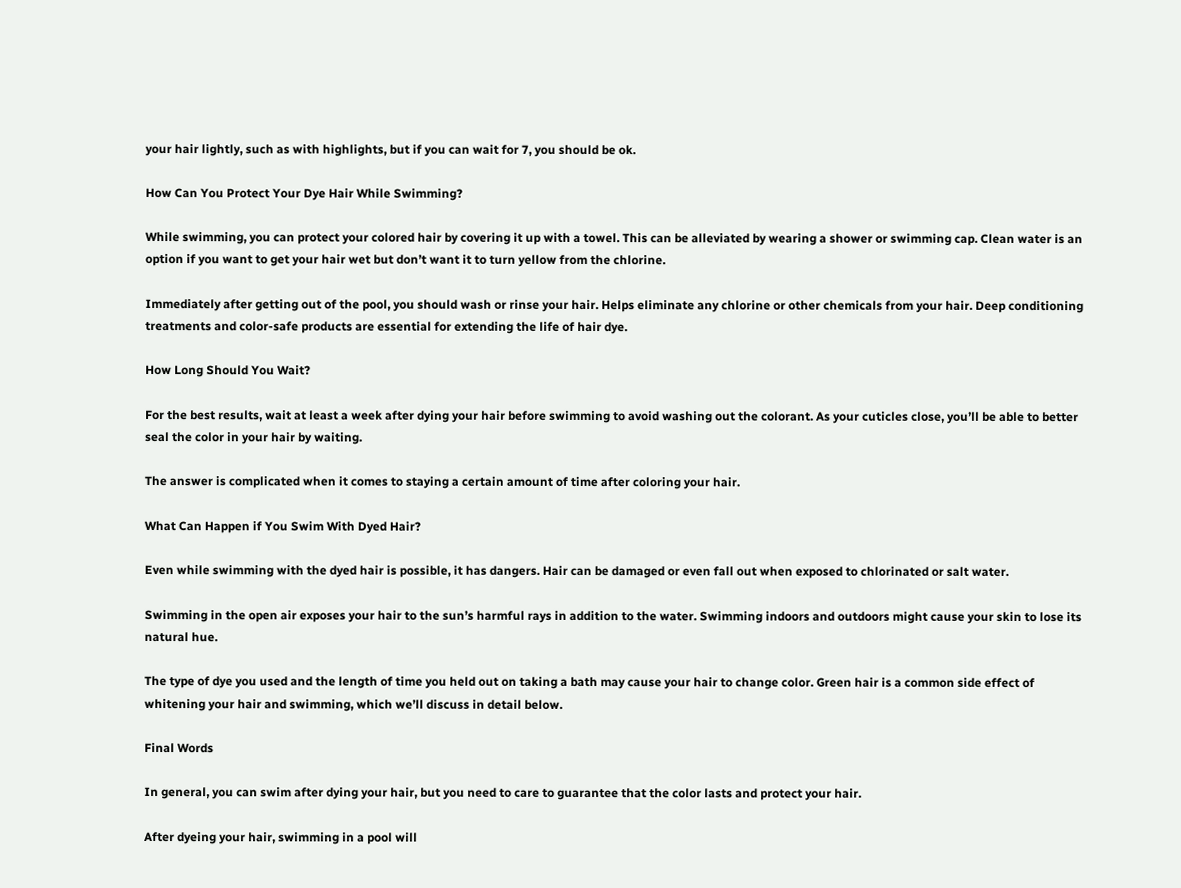your hair lightly, such as with highlights, but if you can wait for 7, you should be ok.

How Can You Protect Your Dye Hair While Swimming?

While swimming, you can protect your colored hair by covering it up with a towel. This can be alleviated by wearing a shower or swimming cap. Clean water is an option if you want to get your hair wet but don’t want it to turn yellow from the chlorine.

Immediately after getting out of the pool, you should wash or rinse your hair. Helps eliminate any chlorine or other chemicals from your hair. Deep conditioning treatments and color-safe products are essential for extending the life of hair dye.

How Long Should You Wait?

For the best results, wait at least a week after dying your hair before swimming to avoid washing out the colorant. As your cuticles close, you’ll be able to better seal the color in your hair by waiting.

The answer is complicated when it comes to staying a certain amount of time after coloring your hair.

What Can Happen if You Swim With Dyed Hair?

Even while swimming with the dyed hair is possible, it has dangers. Hair can be damaged or even fall out when exposed to chlorinated or salt water.

Swimming in the open air exposes your hair to the sun’s harmful rays in addition to the water. Swimming indoors and outdoors might cause your skin to lose its natural hue.

The type of dye you used and the length of time you held out on taking a bath may cause your hair to change color. Green hair is a common side effect of whitening your hair and swimming, which we’ll discuss in detail below.

Final Words

In general, you can swim after dying your hair, but you need to care to guarantee that the color lasts and protect your hair.

After dyeing your hair, swimming in a pool will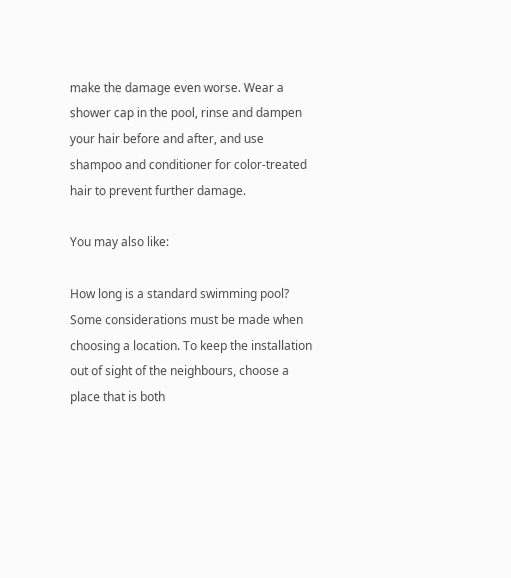make the damage even worse. Wear a shower cap in the pool, rinse and dampen your hair before and after, and use shampoo and conditioner for color-treated hair to prevent further damage.

You may also like:

How long is a standard swimming pool? Some considerations must be made when choosing a location. To keep the installation out of sight of the neighbours, choose a place that is both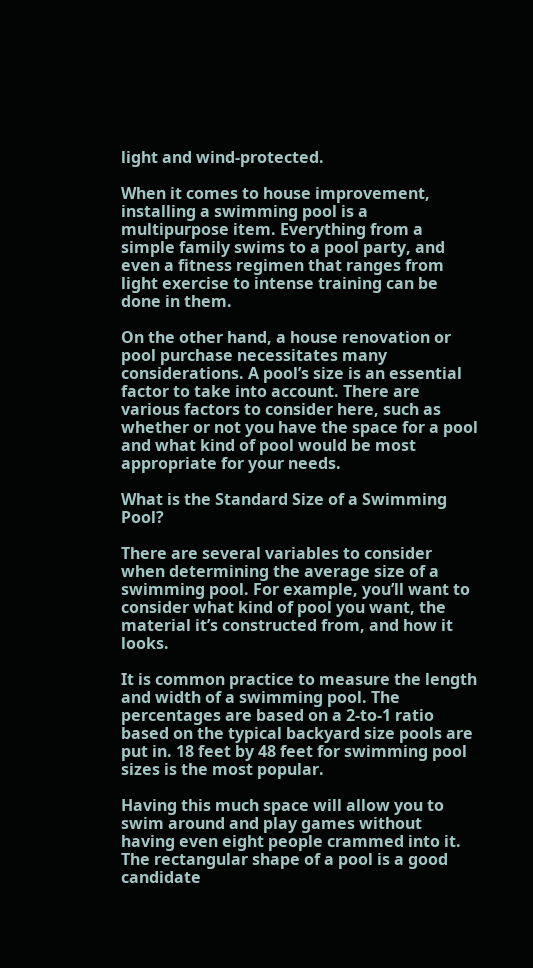light and wind-protected.

When it comes to house improvement, installing a swimming pool is a multipurpose item. Everything from a simple family swims to a pool party, and even a fitness regimen that ranges from light exercise to intense training can be done in them.

On the other hand, a house renovation or pool purchase necessitates many considerations. A pool’s size is an essential factor to take into account. There are various factors to consider here, such as whether or not you have the space for a pool and what kind of pool would be most appropriate for your needs.

What is the Standard Size of a Swimming Pool?

There are several variables to consider when determining the average size of a swimming pool. For example, you’ll want to consider what kind of pool you want, the material it’s constructed from, and how it looks.

It is common practice to measure the length and width of a swimming pool. The percentages are based on a 2-to-1 ratio based on the typical backyard size pools are put in. 18 feet by 48 feet for swimming pool sizes is the most popular.

Having this much space will allow you to swim around and play games without having even eight people crammed into it. The rectangular shape of a pool is a good candidate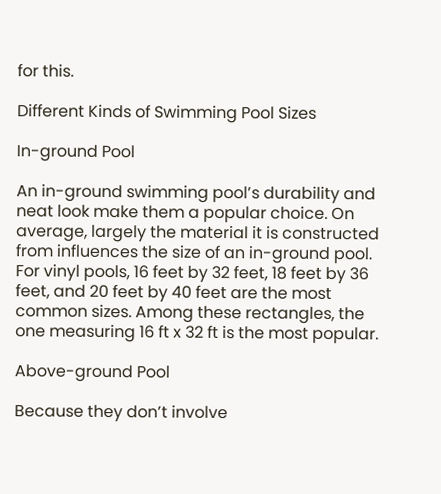for this.

Different Kinds of Swimming Pool Sizes

In-ground Pool

An in-ground swimming pool’s durability and neat look make them a popular choice. On average, largely the material it is constructed from influences the size of an in-ground pool. For vinyl pools, 16 feet by 32 feet, 18 feet by 36 feet, and 20 feet by 40 feet are the most common sizes. Among these rectangles, the one measuring 16 ft x 32 ft is the most popular.

Above-ground Pool

Because they don’t involve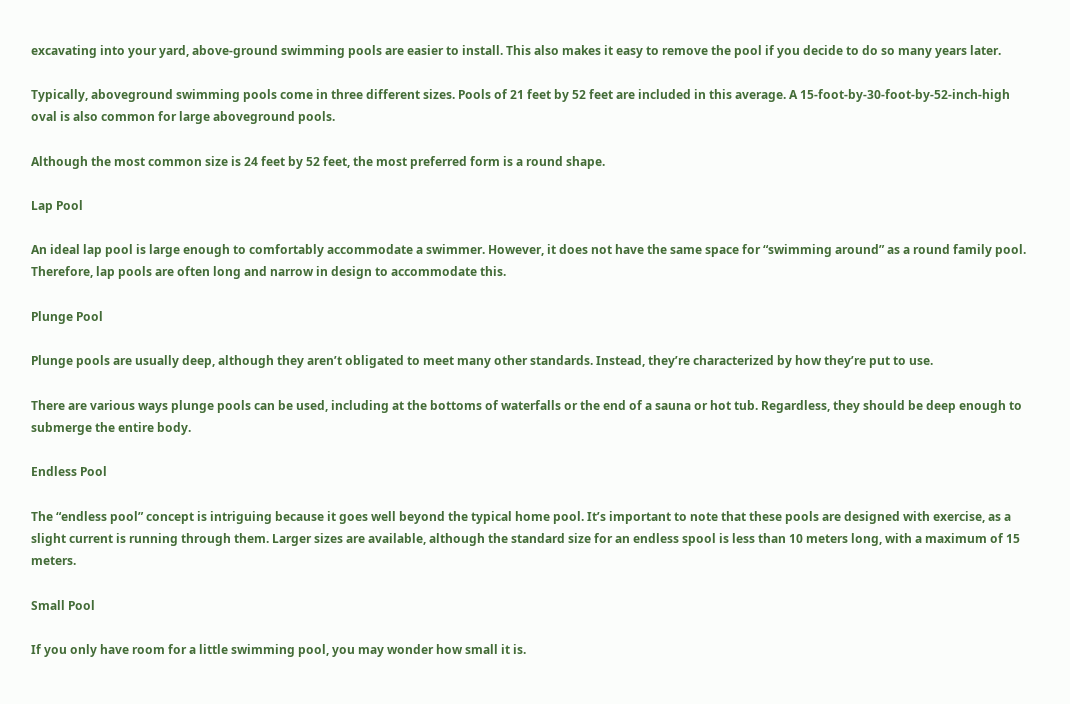excavating into your yard, above-ground swimming pools are easier to install. This also makes it easy to remove the pool if you decide to do so many years later.

Typically, aboveground swimming pools come in three different sizes. Pools of 21 feet by 52 feet are included in this average. A 15-foot-by-30-foot-by-52-inch-high oval is also common for large aboveground pools.

Although the most common size is 24 feet by 52 feet, the most preferred form is a round shape.

Lap Pool

An ideal lap pool is large enough to comfortably accommodate a swimmer. However, it does not have the same space for “swimming around” as a round family pool. Therefore, lap pools are often long and narrow in design to accommodate this.

Plunge Pool

Plunge pools are usually deep, although they aren’t obligated to meet many other standards. Instead, they’re characterized by how they’re put to use.

There are various ways plunge pools can be used, including at the bottoms of waterfalls or the end of a sauna or hot tub. Regardless, they should be deep enough to submerge the entire body.

Endless Pool

The “endless pool” concept is intriguing because it goes well beyond the typical home pool. It’s important to note that these pools are designed with exercise, as a slight current is running through them. Larger sizes are available, although the standard size for an endless spool is less than 10 meters long, with a maximum of 15 meters.

Small Pool

If you only have room for a little swimming pool, you may wonder how small it is.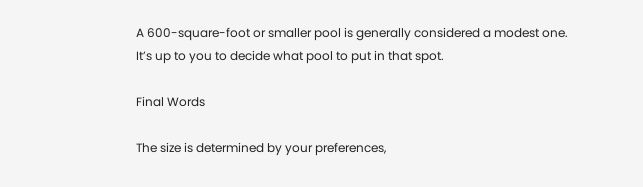A 600-square-foot or smaller pool is generally considered a modest one. It’s up to you to decide what pool to put in that spot.

Final Words

The size is determined by your preferences,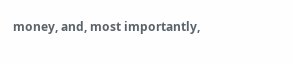money, and, most importantly,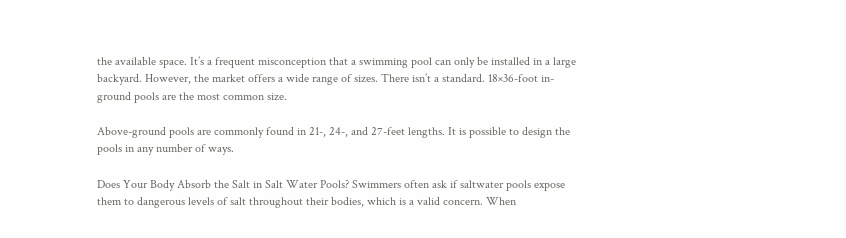the available space. It’s a frequent misconception that a swimming pool can only be installed in a large backyard. However, the market offers a wide range of sizes. There isn’t a standard. 18×36-foot in-ground pools are the most common size.

Above-ground pools are commonly found in 21-, 24-, and 27-feet lengths. It is possible to design the pools in any number of ways.

Does Your Body Absorb the Salt in Salt Water Pools? Swimmers often ask if saltwater pools expose them to dangerous levels of salt throughout their bodies, which is a valid concern. When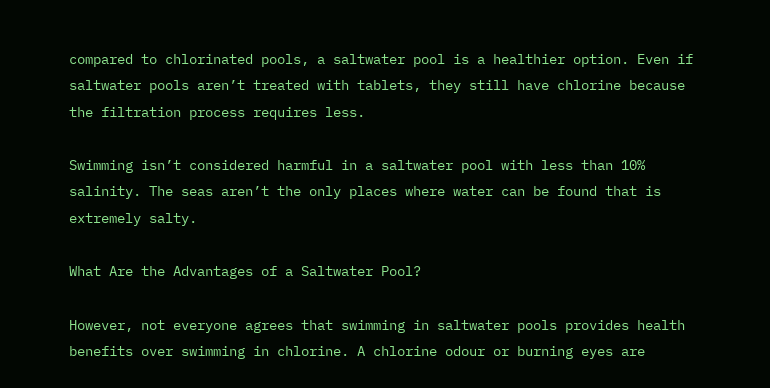compared to chlorinated pools, a saltwater pool is a healthier option. Even if saltwater pools aren’t treated with tablets, they still have chlorine because the filtration process requires less.

Swimming isn’t considered harmful in a saltwater pool with less than 10% salinity. The seas aren’t the only places where water can be found that is extremely salty.

What Are the Advantages of a Saltwater Pool?

However, not everyone agrees that swimming in saltwater pools provides health benefits over swimming in chlorine. A chlorine odour or burning eyes are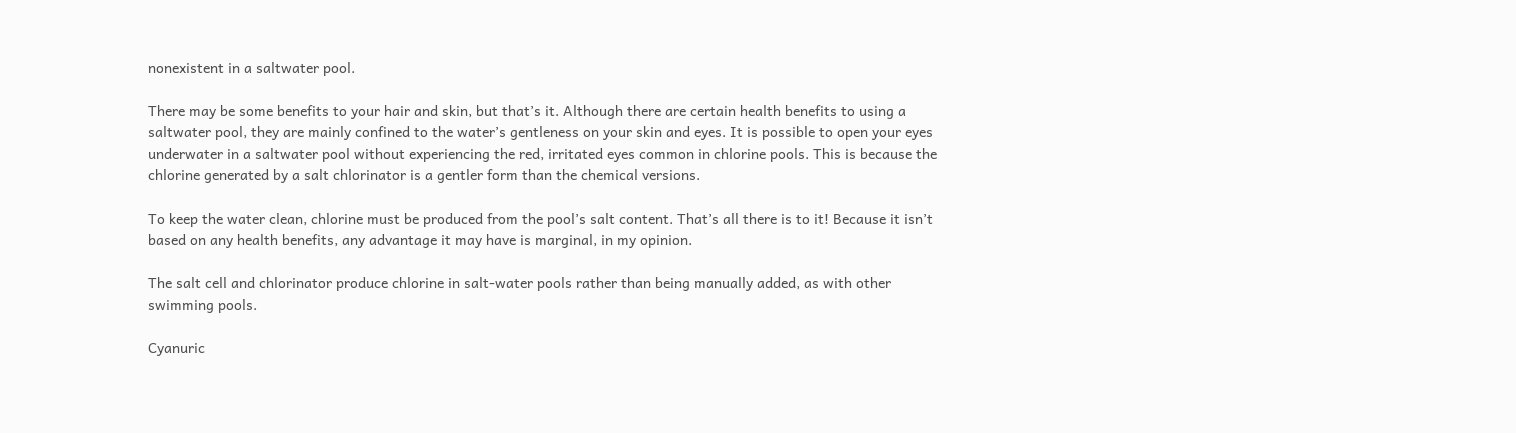nonexistent in a saltwater pool.

There may be some benefits to your hair and skin, but that’s it. Although there are certain health benefits to using a saltwater pool, they are mainly confined to the water’s gentleness on your skin and eyes. It is possible to open your eyes underwater in a saltwater pool without experiencing the red, irritated eyes common in chlorine pools. This is because the chlorine generated by a salt chlorinator is a gentler form than the chemical versions.

To keep the water clean, chlorine must be produced from the pool’s salt content. That’s all there is to it! Because it isn’t based on any health benefits, any advantage it may have is marginal, in my opinion.

The salt cell and chlorinator produce chlorine in salt-water pools rather than being manually added, as with other swimming pools.

Cyanuric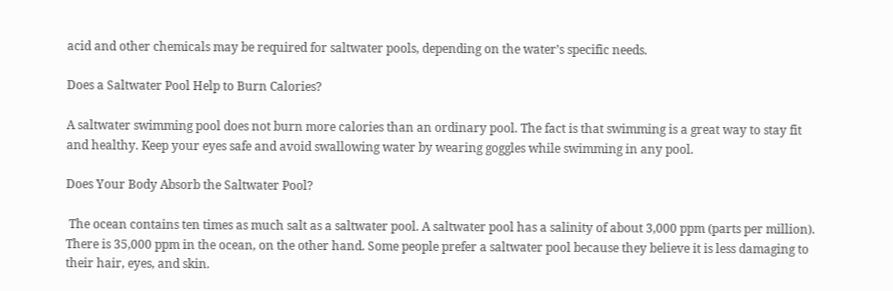acid and other chemicals may be required for saltwater pools, depending on the water’s specific needs.

Does a Saltwater Pool Help to Burn Calories?

A saltwater swimming pool does not burn more calories than an ordinary pool. The fact is that swimming is a great way to stay fit and healthy. Keep your eyes safe and avoid swallowing water by wearing goggles while swimming in any pool.

Does Your Body Absorb the Saltwater Pool?

 The ocean contains ten times as much salt as a saltwater pool. A saltwater pool has a salinity of about 3,000 ppm (parts per million). There is 35,000 ppm in the ocean, on the other hand. Some people prefer a saltwater pool because they believe it is less damaging to their hair, eyes, and skin.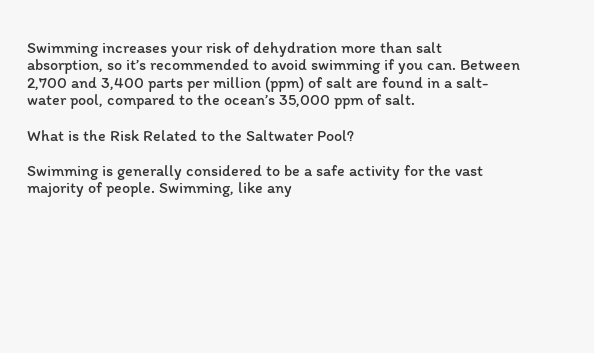Swimming increases your risk of dehydration more than salt absorption, so it’s recommended to avoid swimming if you can. Between 2,700 and 3,400 parts per million (ppm) of salt are found in a salt-water pool, compared to the ocean’s 35,000 ppm of salt.

What is the Risk Related to the Saltwater Pool?

Swimming is generally considered to be a safe activity for the vast majority of people. Swimming, like any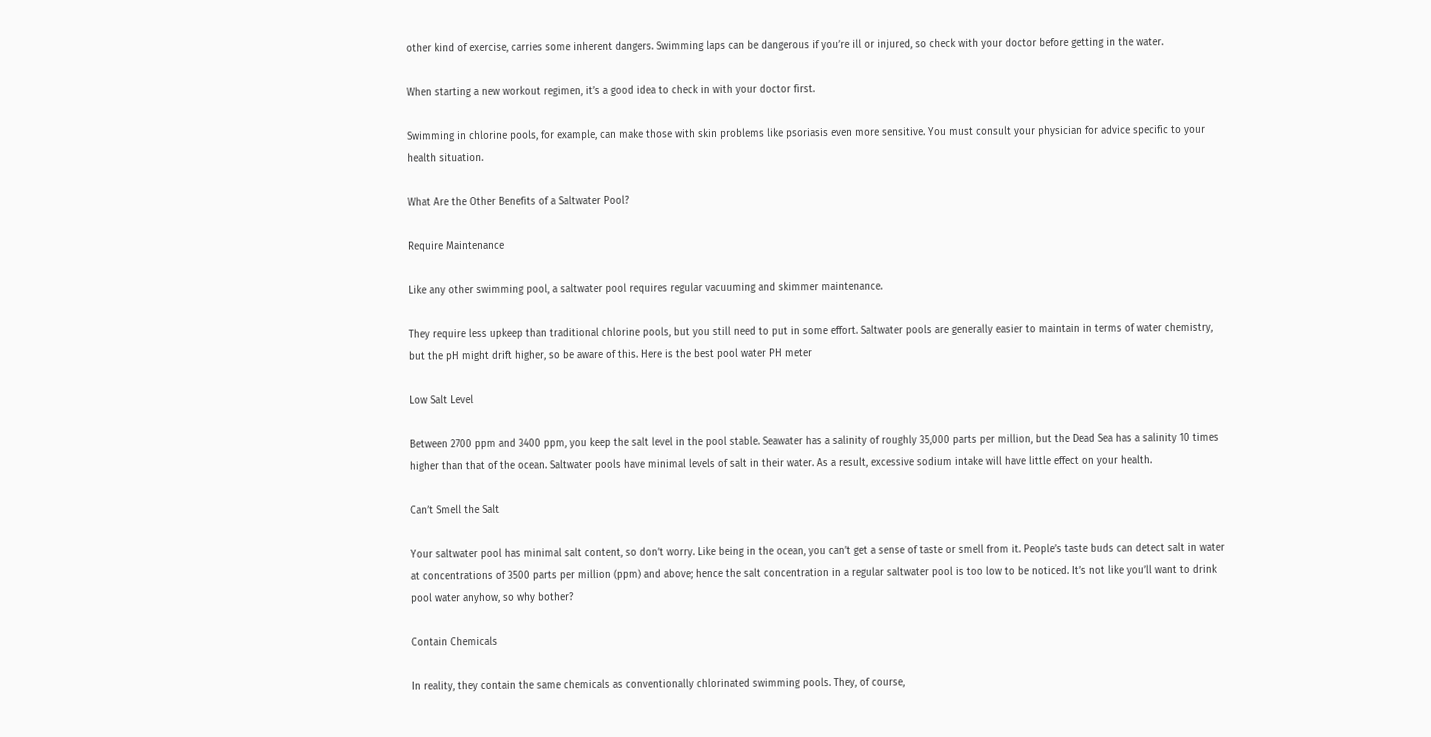other kind of exercise, carries some inherent dangers. Swimming laps can be dangerous if you’re ill or injured, so check with your doctor before getting in the water.

When starting a new workout regimen, it’s a good idea to check in with your doctor first.

Swimming in chlorine pools, for example, can make those with skin problems like psoriasis even more sensitive. You must consult your physician for advice specific to your health situation.

What Are the Other Benefits of a Saltwater Pool?

Require Maintenance

Like any other swimming pool, a saltwater pool requires regular vacuuming and skimmer maintenance.

They require less upkeep than traditional chlorine pools, but you still need to put in some effort. Saltwater pools are generally easier to maintain in terms of water chemistry, but the pH might drift higher, so be aware of this. Here is the best pool water PH meter

Low Salt Level

Between 2700 ppm and 3400 ppm, you keep the salt level in the pool stable. Seawater has a salinity of roughly 35,000 parts per million, but the Dead Sea has a salinity 10 times higher than that of the ocean. Saltwater pools have minimal levels of salt in their water. As a result, excessive sodium intake will have little effect on your health.

Can’t Smell the Salt

Your saltwater pool has minimal salt content, so don’t worry. Like being in the ocean, you can’t get a sense of taste or smell from it. People’s taste buds can detect salt in water at concentrations of 3500 parts per million (ppm) and above; hence the salt concentration in a regular saltwater pool is too low to be noticed. It’s not like you’ll want to drink pool water anyhow, so why bother?

Contain Chemicals

In reality, they contain the same chemicals as conventionally chlorinated swimming pools. They, of course,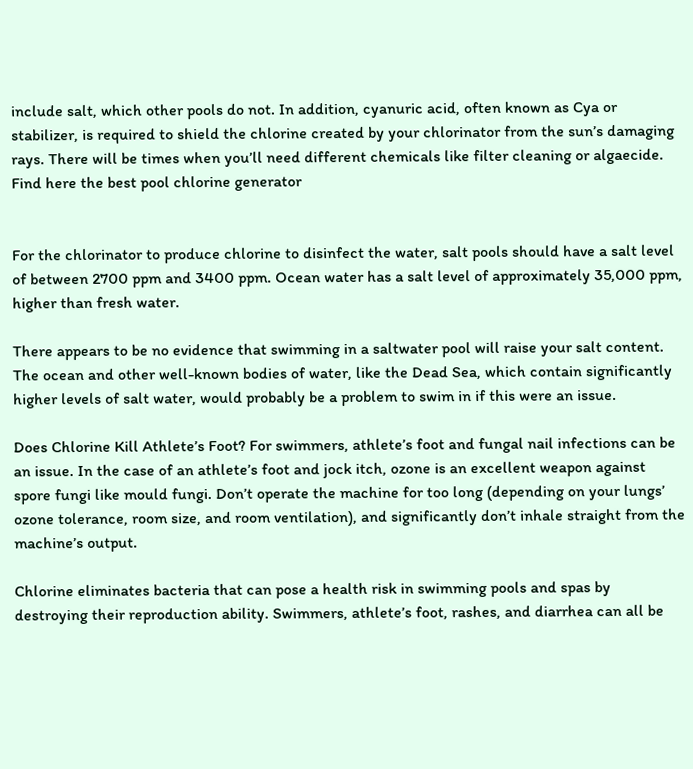include salt, which other pools do not. In addition, cyanuric acid, often known as Cya or stabilizer, is required to shield the chlorine created by your chlorinator from the sun’s damaging rays. There will be times when you’ll need different chemicals like filter cleaning or algaecide. Find here the best pool chlorine generator


For the chlorinator to produce chlorine to disinfect the water, salt pools should have a salt level of between 2700 ppm and 3400 ppm. Ocean water has a salt level of approximately 35,000 ppm, higher than fresh water.

There appears to be no evidence that swimming in a saltwater pool will raise your salt content. The ocean and other well-known bodies of water, like the Dead Sea, which contain significantly higher levels of salt water, would probably be a problem to swim in if this were an issue.

Does Chlorine Kill Athlete’s Foot? For swimmers, athlete’s foot and fungal nail infections can be an issue. In the case of an athlete’s foot and jock itch, ozone is an excellent weapon against spore fungi like mould fungi. Don’t operate the machine for too long (depending on your lungs’ ozone tolerance, room size, and room ventilation), and significantly don’t inhale straight from the machine’s output.

Chlorine eliminates bacteria that can pose a health risk in swimming pools and spas by destroying their reproduction ability. Swimmers, athlete’s foot, rashes, and diarrhea can all be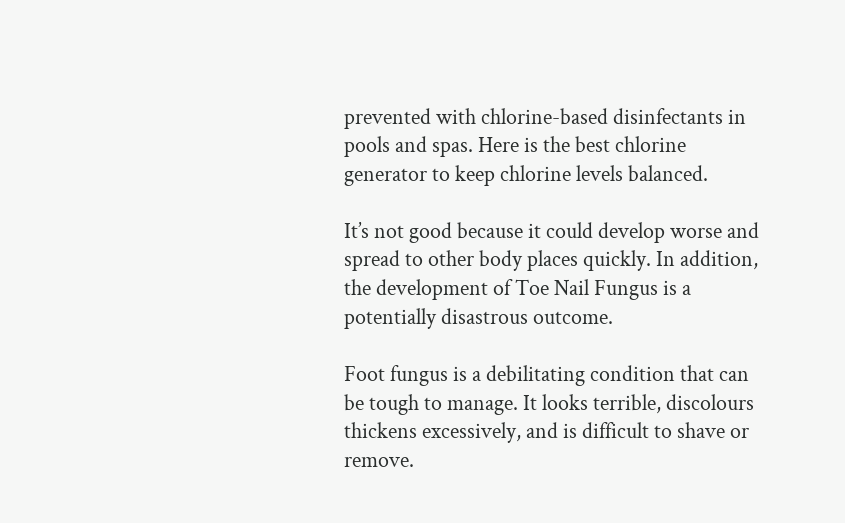prevented with chlorine-based disinfectants in pools and spas. Here is the best chlorine generator to keep chlorine levels balanced.

It’s not good because it could develop worse and spread to other body places quickly. In addition, the development of Toe Nail Fungus is a potentially disastrous outcome.

Foot fungus is a debilitating condition that can be tough to manage. It looks terrible, discolours thickens excessively, and is difficult to shave or remove.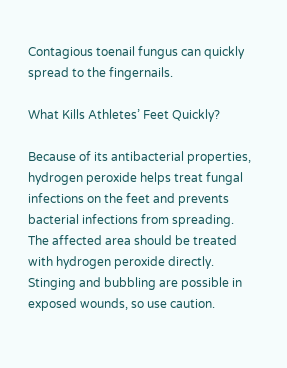Contagious toenail fungus can quickly spread to the fingernails.

What Kills Athletes’ Feet Quickly?

Because of its antibacterial properties, hydrogen peroxide helps treat fungal infections on the feet and prevents bacterial infections from spreading. The affected area should be treated with hydrogen peroxide directly. Stinging and bubbling are possible in exposed wounds, so use caution.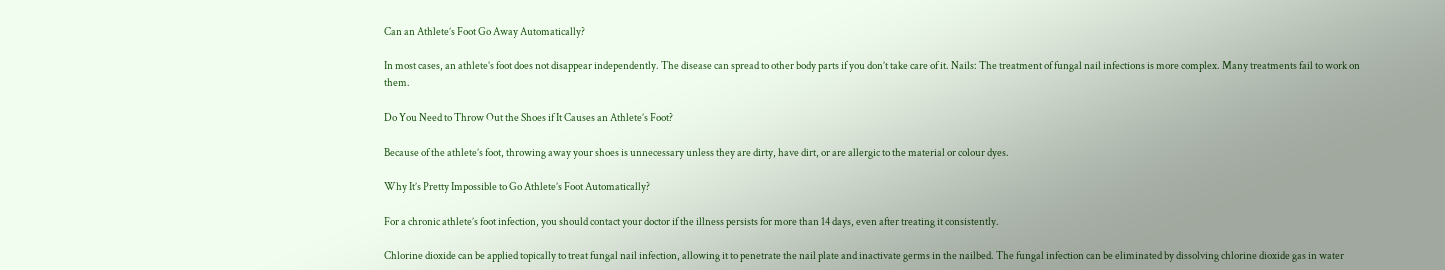Can an Athlete’s Foot Go Away Automatically?

In most cases, an athlete’s foot does not disappear independently. The disease can spread to other body parts if you don’t take care of it. Nails: The treatment of fungal nail infections is more complex. Many treatments fail to work on them.

Do You Need to Throw Out the Shoes if It Causes an Athlete’s Foot?

Because of the athlete’s foot, throwing away your shoes is unnecessary unless they are dirty, have dirt, or are allergic to the material or colour dyes.

Why It’s Pretty Impossible to Go Athlete’s Foot Automatically?

For a chronic athlete’s foot infection, you should contact your doctor if the illness persists for more than 14 days, even after treating it consistently.

Chlorine dioxide can be applied topically to treat fungal nail infection, allowing it to penetrate the nail plate and inactivate germs in the nailbed. The fungal infection can be eliminated by dissolving chlorine dioxide gas in water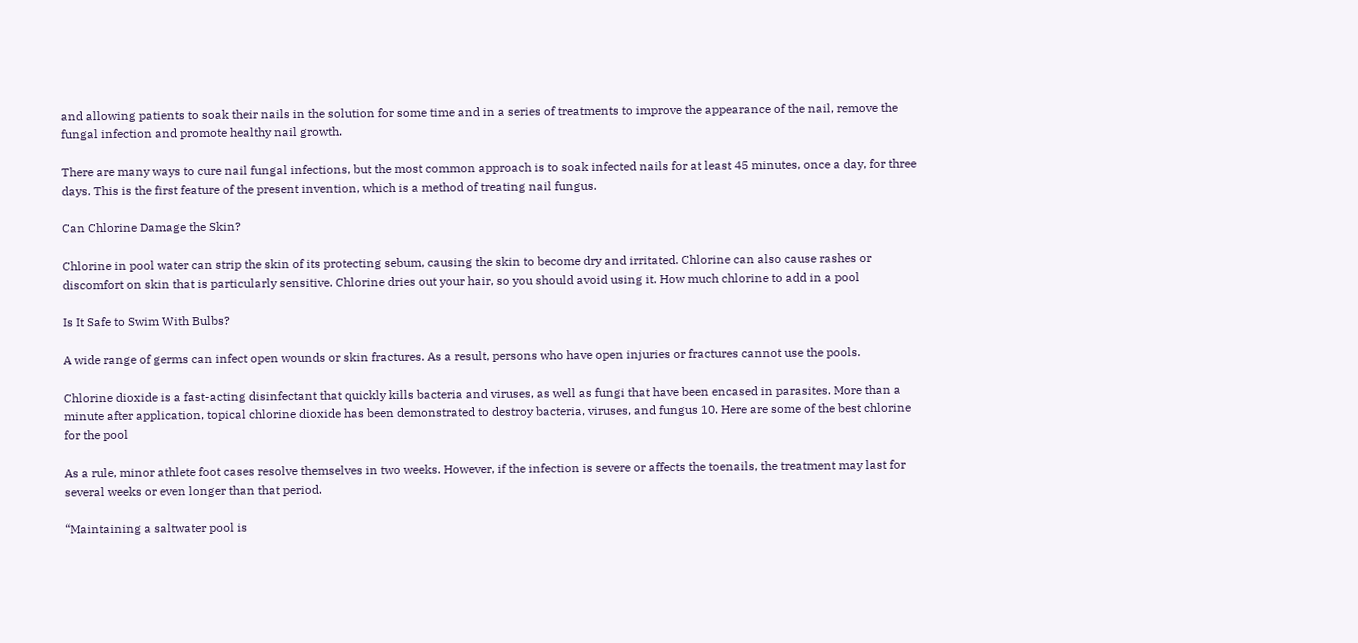and allowing patients to soak their nails in the solution for some time and in a series of treatments to improve the appearance of the nail, remove the fungal infection and promote healthy nail growth.

There are many ways to cure nail fungal infections, but the most common approach is to soak infected nails for at least 45 minutes, once a day, for three days. This is the first feature of the present invention, which is a method of treating nail fungus.

Can Chlorine Damage the Skin?

Chlorine in pool water can strip the skin of its protecting sebum, causing the skin to become dry and irritated. Chlorine can also cause rashes or discomfort on skin that is particularly sensitive. Chlorine dries out your hair, so you should avoid using it. How much chlorine to add in a pool

Is It Safe to Swim With Bulbs?

A wide range of germs can infect open wounds or skin fractures. As a result, persons who have open injuries or fractures cannot use the pools.

Chlorine dioxide is a fast-acting disinfectant that quickly kills bacteria and viruses, as well as fungi that have been encased in parasites. More than a minute after application, topical chlorine dioxide has been demonstrated to destroy bacteria, viruses, and fungus 10. Here are some of the best chlorine for the pool

As a rule, minor athlete foot cases resolve themselves in two weeks. However, if the infection is severe or affects the toenails, the treatment may last for several weeks or even longer than that period.

“Maintaining a saltwater pool is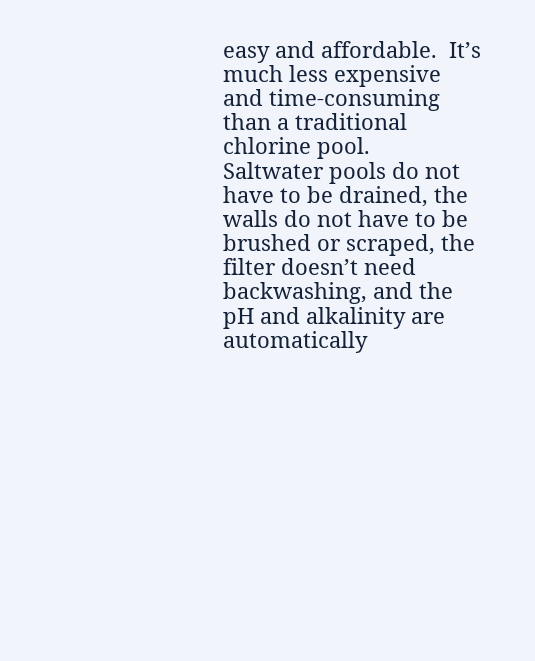easy and affordable.  It’s much less expensive and time-consuming than a traditional chlorine pool.  Saltwater pools do not have to be drained, the walls do not have to be brushed or scraped, the filter doesn’t need backwashing, and the pH and alkalinity are automatically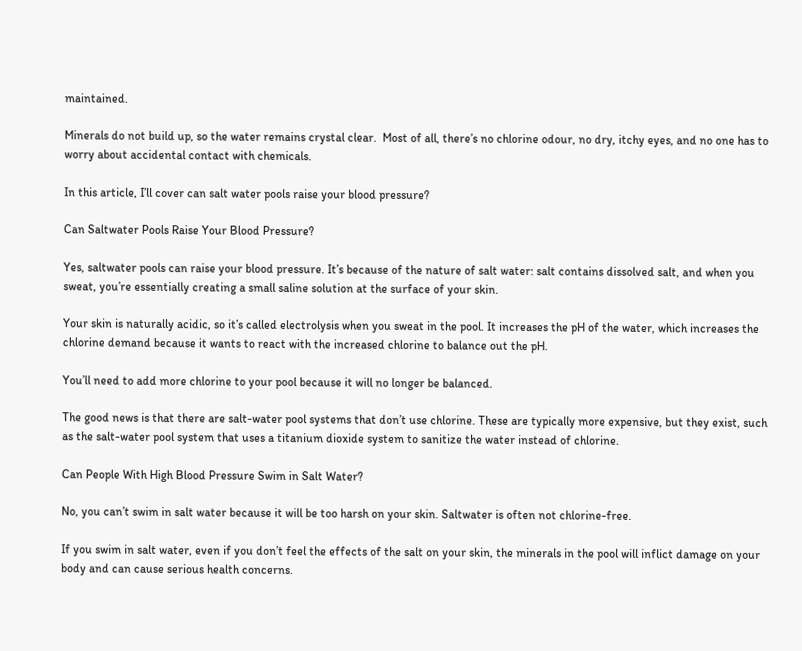maintained.

Minerals do not build up, so the water remains crystal clear.  Most of all, there’s no chlorine odour, no dry, itchy eyes, and no one has to worry about accidental contact with chemicals.

In this article, I’ll cover can salt water pools raise your blood pressure?

Can Saltwater Pools Raise Your Blood Pressure?

Yes, saltwater pools can raise your blood pressure. It’s because of the nature of salt water: salt contains dissolved salt, and when you sweat, you’re essentially creating a small saline solution at the surface of your skin.

Your skin is naturally acidic, so it’s called electrolysis when you sweat in the pool. It increases the pH of the water, which increases the chlorine demand because it wants to react with the increased chlorine to balance out the pH.

You’ll need to add more chlorine to your pool because it will no longer be balanced.

The good news is that there are salt-water pool systems that don’t use chlorine. These are typically more expensive, but they exist, such as the salt-water pool system that uses a titanium dioxide system to sanitize the water instead of chlorine.

Can People With High Blood Pressure Swim in Salt Water?

No, you can’t swim in salt water because it will be too harsh on your skin. Saltwater is often not chlorine-free.

If you swim in salt water, even if you don’t feel the effects of the salt on your skin, the minerals in the pool will inflict damage on your body and can cause serious health concerns.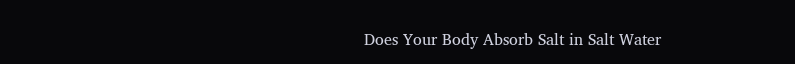Does Your Body Absorb Salt in Salt Water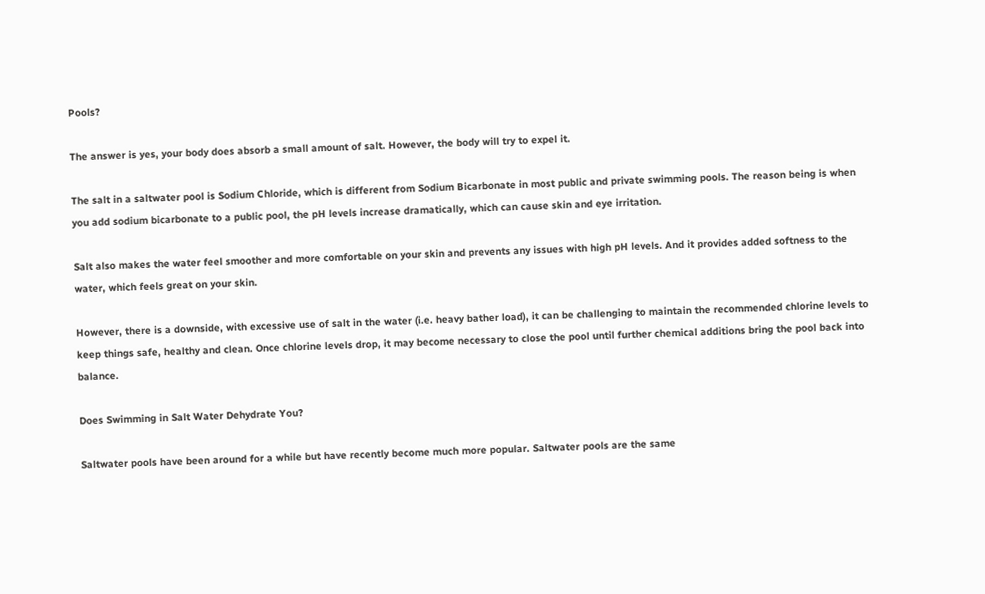Pools?

The answer is yes, your body does absorb a small amount of salt. However, the body will try to expel it.

The salt in a saltwater pool is Sodium Chloride, which is different from Sodium Bicarbonate in most public and private swimming pools. The reason being is when you add sodium bicarbonate to a public pool, the pH levels increase dramatically, which can cause skin and eye irritation.

Salt also makes the water feel smoother and more comfortable on your skin and prevents any issues with high pH levels. And it provides added softness to the water, which feels great on your skin.

However, there is a downside, with excessive use of salt in the water (i.e. heavy bather load), it can be challenging to maintain the recommended chlorine levels to keep things safe, healthy and clean. Once chlorine levels drop, it may become necessary to close the pool until further chemical additions bring the pool back into balance.

Does Swimming in Salt Water Dehydrate You?

Saltwater pools have been around for a while but have recently become much more popular. Saltwater pools are the same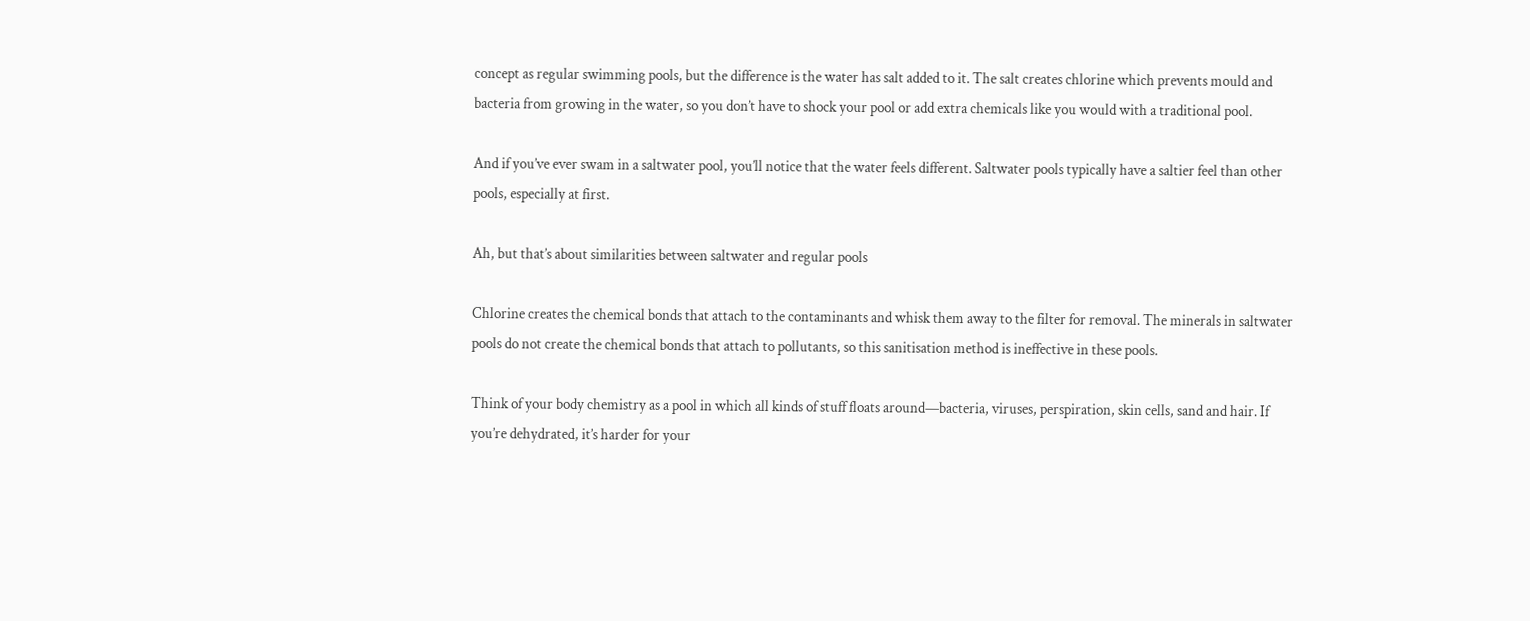concept as regular swimming pools, but the difference is the water has salt added to it. The salt creates chlorine which prevents mould and bacteria from growing in the water, so you don’t have to shock your pool or add extra chemicals like you would with a traditional pool.

And if you’ve ever swam in a saltwater pool, you’ll notice that the water feels different. Saltwater pools typically have a saltier feel than other pools, especially at first.

Ah, but that’s about similarities between saltwater and regular pools

Chlorine creates the chemical bonds that attach to the contaminants and whisk them away to the filter for removal. The minerals in saltwater pools do not create the chemical bonds that attach to pollutants, so this sanitisation method is ineffective in these pools.

Think of your body chemistry as a pool in which all kinds of stuff floats around—bacteria, viruses, perspiration, skin cells, sand and hair. If you’re dehydrated, it’s harder for your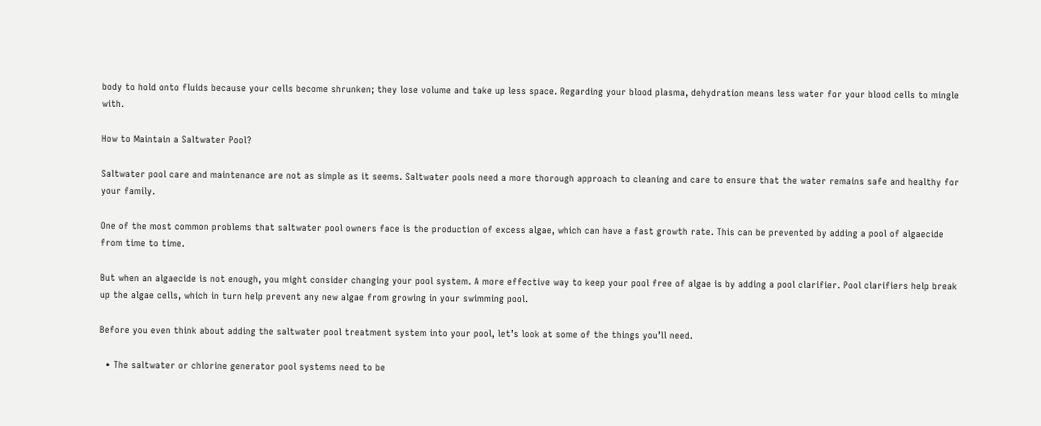body to hold onto fluids because your cells become shrunken; they lose volume and take up less space. Regarding your blood plasma, dehydration means less water for your blood cells to mingle with.

How to Maintain a Saltwater Pool?

Saltwater pool care and maintenance are not as simple as it seems. Saltwater pools need a more thorough approach to cleaning and care to ensure that the water remains safe and healthy for your family.

One of the most common problems that saltwater pool owners face is the production of excess algae, which can have a fast growth rate. This can be prevented by adding a pool of algaecide from time to time.

But when an algaecide is not enough, you might consider changing your pool system. A more effective way to keep your pool free of algae is by adding a pool clarifier. Pool clarifiers help break up the algae cells, which in turn help prevent any new algae from growing in your swimming pool.

Before you even think about adding the saltwater pool treatment system into your pool, let’s look at some of the things you’ll need.

  • The saltwater or chlorine generator pool systems need to be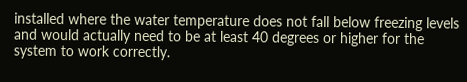installed where the water temperature does not fall below freezing levels and would actually need to be at least 40 degrees or higher for the system to work correctly.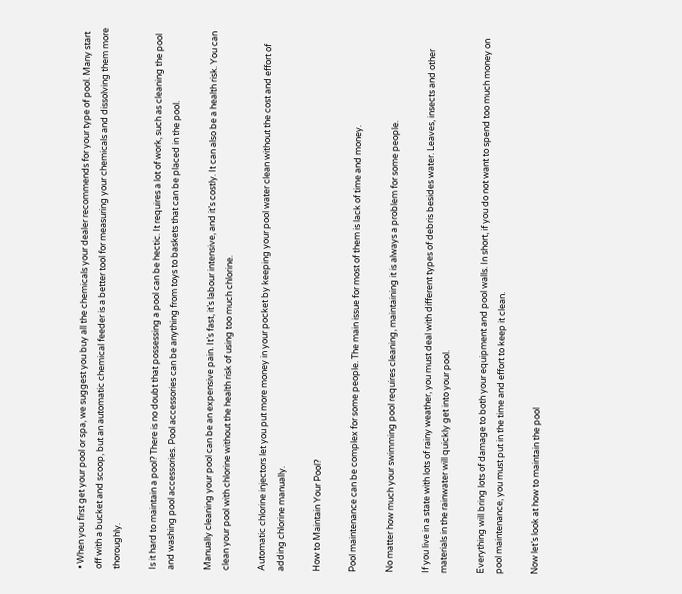• When you first get your pool or spa, we suggest you buy all the chemicals your dealer recommends for your type of pool. Many start off with a bucket and scoop, but an automatic chemical feeder is a better tool for measuring your chemicals and dissolving them more thoroughly.

Is it hard to maintain a pool? There is no doubt that possessing a pool can be hectic. It requires a lot of work, such as cleaning the pool and washing pool accessories. Pool accessories can be anything from toys to baskets that can be placed in the pool.

Manually cleaning your pool can be an expensive pain. It’s fast, it’s labour intensive, and it’s costly. It can also be a health risk. You can clean your pool with chlorine without the health risk of using too much chlorine.

Automatic chlorine injectors let you put more money in your pocket by keeping your pool water clean without the cost and effort of adding chlorine manually.

How to Maintain Your Pool?

Pool maintenance can be complex for some people. The main issue for most of them is lack of time and money.

No matter how much your swimming pool requires cleaning, maintaining it is always a problem for some people.

If you live in a state with lots of rainy weather, you must deal with different types of debris besides water. Leaves, insects and other materials in the rainwater will quickly get into your pool.

Everything will bring lots of damage to both your equipment and pool walls. In short, if you do not want to spend too much money on pool maintenance, you must put in the time and effort to keep it clean.

Now let’s look at how to maintain the pool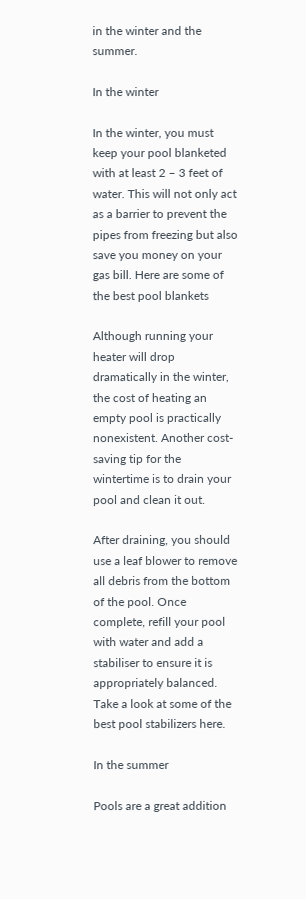in the winter and the summer.

In the winter

In the winter, you must keep your pool blanketed with at least 2 – 3 feet of water. This will not only act as a barrier to prevent the pipes from freezing but also save you money on your gas bill. Here are some of the best pool blankets

Although running your heater will drop dramatically in the winter, the cost of heating an empty pool is practically nonexistent. Another cost-saving tip for the wintertime is to drain your pool and clean it out.

After draining, you should use a leaf blower to remove all debris from the bottom of the pool. Once complete, refill your pool with water and add a stabiliser to ensure it is appropriately balanced. Take a look at some of the best pool stabilizers here.

In the summer

Pools are a great addition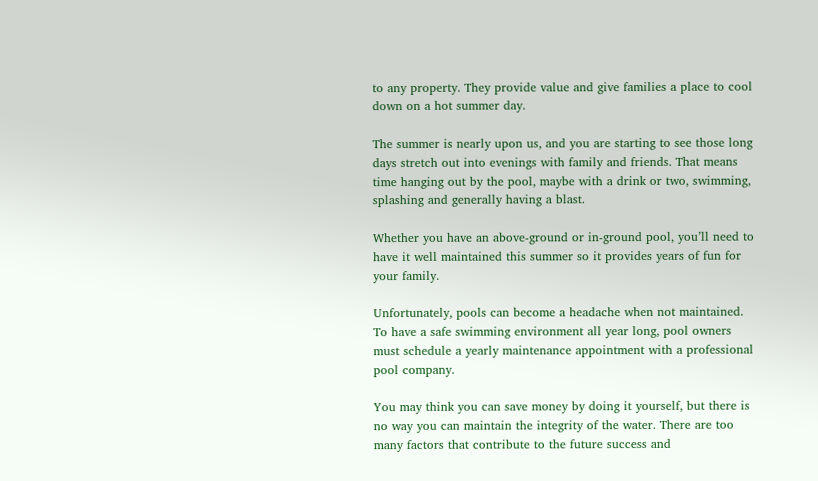to any property. They provide value and give families a place to cool down on a hot summer day.

The summer is nearly upon us, and you are starting to see those long days stretch out into evenings with family and friends. That means time hanging out by the pool, maybe with a drink or two, swimming, splashing and generally having a blast.

Whether you have an above-ground or in-ground pool, you’ll need to have it well maintained this summer so it provides years of fun for your family.

Unfortunately, pools can become a headache when not maintained. To have a safe swimming environment all year long, pool owners must schedule a yearly maintenance appointment with a professional pool company.

You may think you can save money by doing it yourself, but there is no way you can maintain the integrity of the water. There are too many factors that contribute to the future success and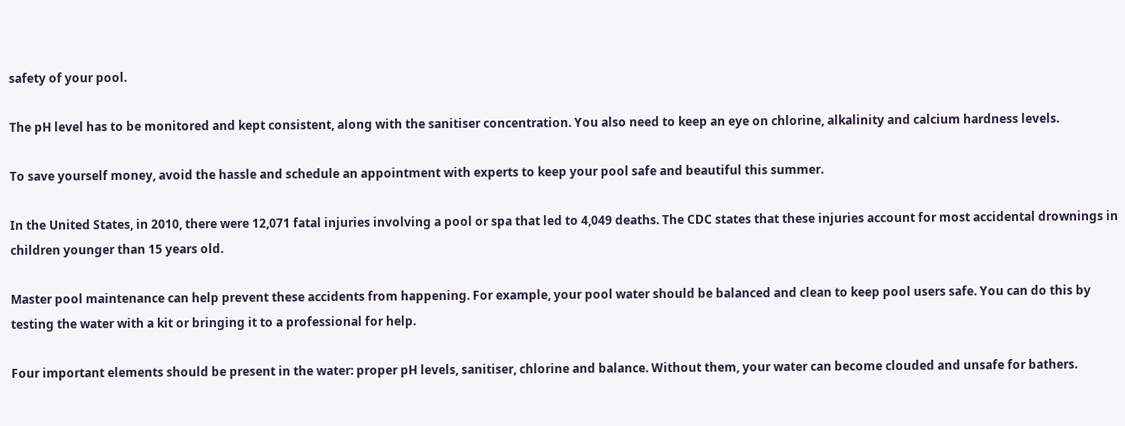safety of your pool.

The pH level has to be monitored and kept consistent, along with the sanitiser concentration. You also need to keep an eye on chlorine, alkalinity and calcium hardness levels.

To save yourself money, avoid the hassle and schedule an appointment with experts to keep your pool safe and beautiful this summer.

In the United States, in 2010, there were 12,071 fatal injuries involving a pool or spa that led to 4,049 deaths. The CDC states that these injuries account for most accidental drownings in children younger than 15 years old.

Master pool maintenance can help prevent these accidents from happening. For example, your pool water should be balanced and clean to keep pool users safe. You can do this by testing the water with a kit or bringing it to a professional for help.

Four important elements should be present in the water: proper pH levels, sanitiser, chlorine and balance. Without them, your water can become clouded and unsafe for bathers.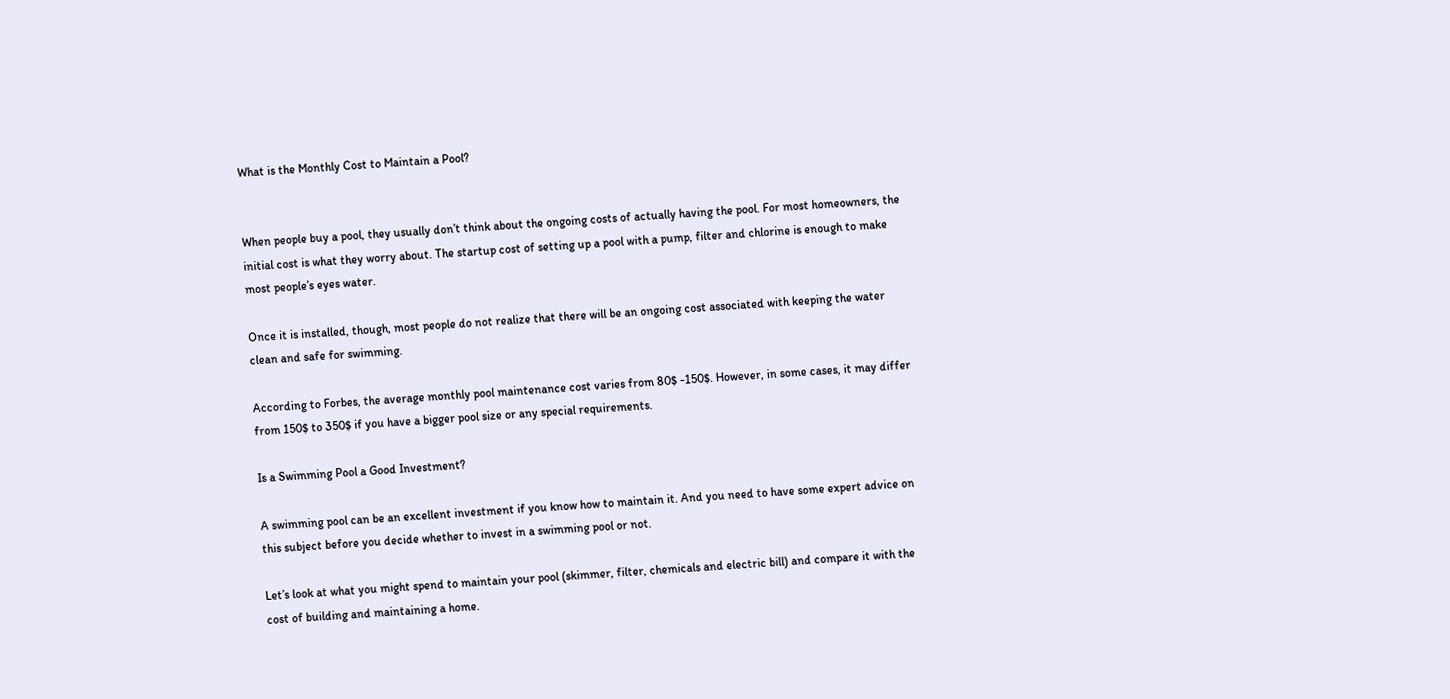What is the Monthly Cost to Maintain a Pool?


When people buy a pool, they usually don’t think about the ongoing costs of actually having the pool. For most homeowners, the initial cost is what they worry about. The startup cost of setting up a pool with a pump, filter and chlorine is enough to make most people’s eyes water.

Once it is installed, though, most people do not realize that there will be an ongoing cost associated with keeping the water clean and safe for swimming.

According to Forbes, the average monthly pool maintenance cost varies from 80$ -150$. However, in some cases, it may differ from 150$ to 350$ if you have a bigger pool size or any special requirements.

Is a Swimming Pool a Good Investment?

A swimming pool can be an excellent investment if you know how to maintain it. And you need to have some expert advice on this subject before you decide whether to invest in a swimming pool or not.

Let’s look at what you might spend to maintain your pool (skimmer, filter, chemicals and electric bill) and compare it with the cost of building and maintaining a home.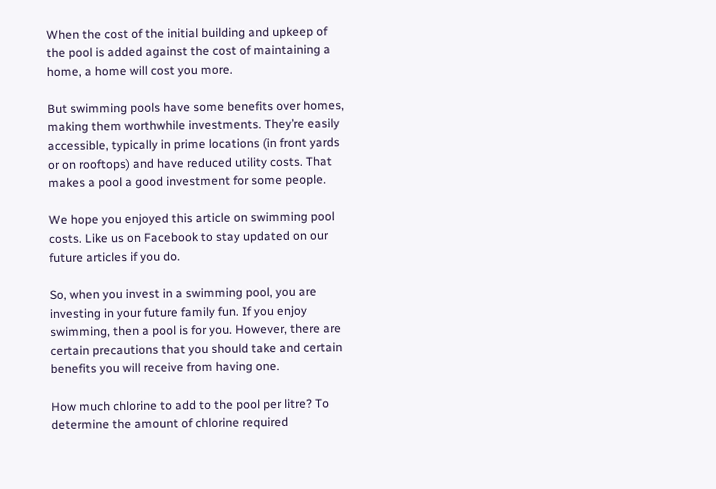When the cost of the initial building and upkeep of the pool is added against the cost of maintaining a home, a home will cost you more.

But swimming pools have some benefits over homes, making them worthwhile investments. They’re easily accessible, typically in prime locations (in front yards or on rooftops) and have reduced utility costs. That makes a pool a good investment for some people.

We hope you enjoyed this article on swimming pool costs. Like us on Facebook to stay updated on our future articles if you do.

So, when you invest in a swimming pool, you are investing in your future family fun. If you enjoy swimming, then a pool is for you. However, there are certain precautions that you should take and certain benefits you will receive from having one.

How much chlorine to add to the pool per litre? To determine the amount of chlorine required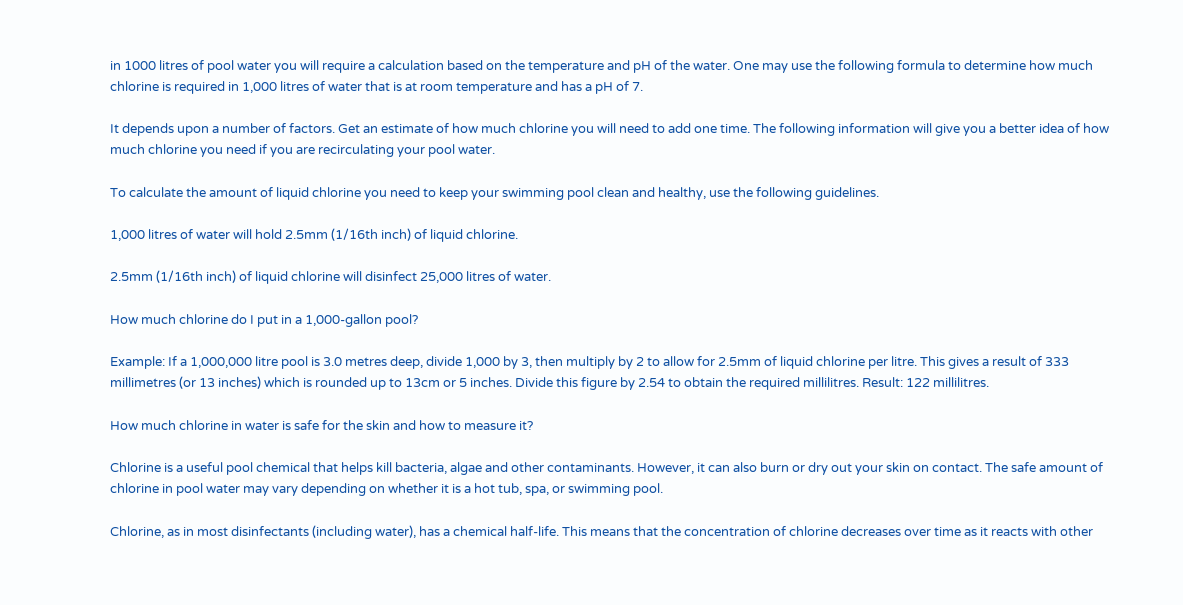in 1000 litres of pool water you will require a calculation based on the temperature and pH of the water. One may use the following formula to determine how much chlorine is required in 1,000 litres of water that is at room temperature and has a pH of 7.

It depends upon a number of factors. Get an estimate of how much chlorine you will need to add one time. The following information will give you a better idea of how much chlorine you need if you are recirculating your pool water.

To calculate the amount of liquid chlorine you need to keep your swimming pool clean and healthy, use the following guidelines.

1,000 litres of water will hold 2.5mm (1/16th inch) of liquid chlorine.

2.5mm (1/16th inch) of liquid chlorine will disinfect 25,000 litres of water.

How much chlorine do I put in a 1,000-gallon pool?

Example: If a 1,000,000 litre pool is 3.0 metres deep, divide 1,000 by 3, then multiply by 2 to allow for 2.5mm of liquid chlorine per litre. This gives a result of 333 millimetres (or 13 inches) which is rounded up to 13cm or 5 inches. Divide this figure by 2.54 to obtain the required millilitres. Result: 122 millilitres.

How much chlorine in water is safe for the skin and how to measure it?

Chlorine is a useful pool chemical that helps kill bacteria, algae and other contaminants. However, it can also burn or dry out your skin on contact. The safe amount of chlorine in pool water may vary depending on whether it is a hot tub, spa, or swimming pool.

Chlorine, as in most disinfectants (including water), has a chemical half-life. This means that the concentration of chlorine decreases over time as it reacts with other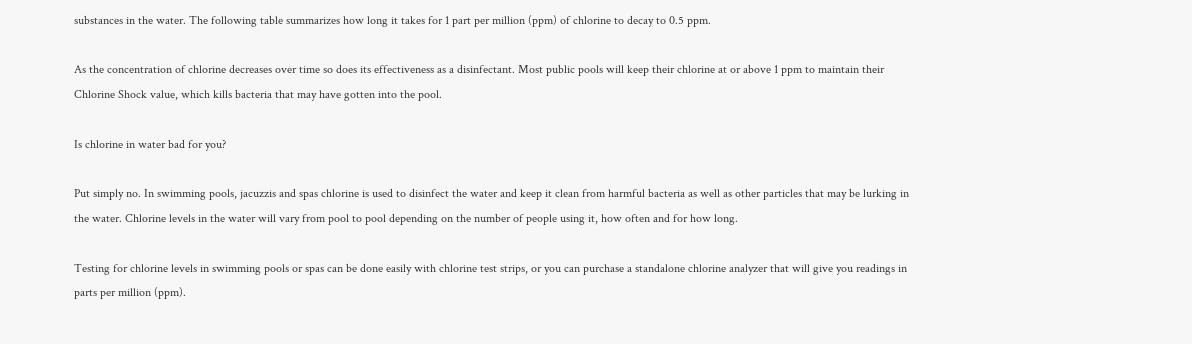substances in the water. The following table summarizes how long it takes for 1 part per million (ppm) of chlorine to decay to 0.5 ppm.

As the concentration of chlorine decreases over time so does its effectiveness as a disinfectant. Most public pools will keep their chlorine at or above 1 ppm to maintain their Chlorine Shock value, which kills bacteria that may have gotten into the pool.

Is chlorine in water bad for you?

Put simply no. In swimming pools, jacuzzis and spas chlorine is used to disinfect the water and keep it clean from harmful bacteria as well as other particles that may be lurking in the water. Chlorine levels in the water will vary from pool to pool depending on the number of people using it, how often and for how long.

Testing for chlorine levels in swimming pools or spas can be done easily with chlorine test strips, or you can purchase a standalone chlorine analyzer that will give you readings in parts per million (ppm).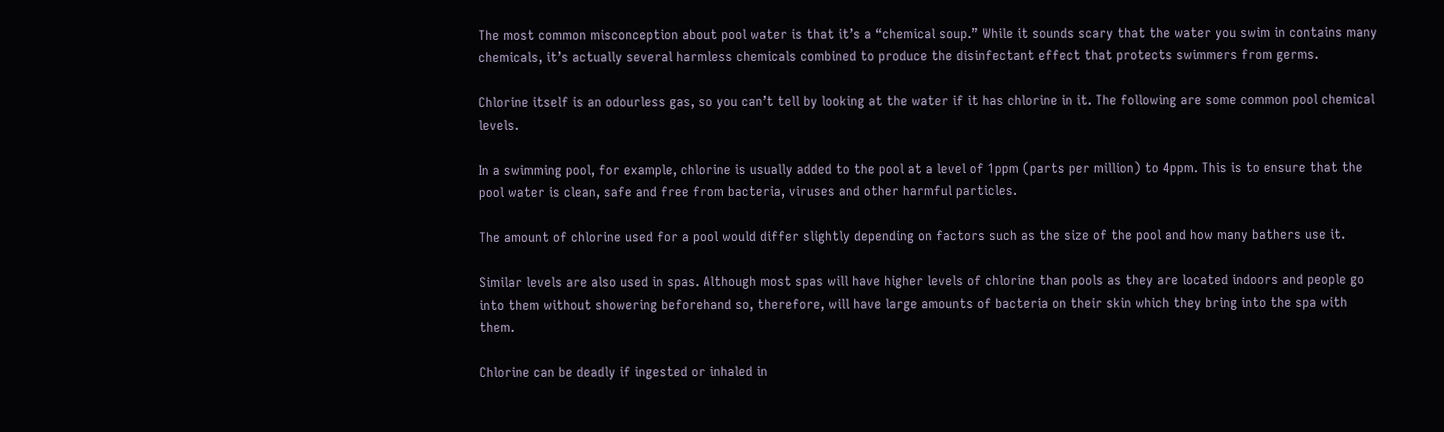The most common misconception about pool water is that it’s a “chemical soup.” While it sounds scary that the water you swim in contains many chemicals, it’s actually several harmless chemicals combined to produce the disinfectant effect that protects swimmers from germs.

Chlorine itself is an odourless gas, so you can’t tell by looking at the water if it has chlorine in it. The following are some common pool chemical levels.

In a swimming pool, for example, chlorine is usually added to the pool at a level of 1ppm (parts per million) to 4ppm. This is to ensure that the pool water is clean, safe and free from bacteria, viruses and other harmful particles.

The amount of chlorine used for a pool would differ slightly depending on factors such as the size of the pool and how many bathers use it.

Similar levels are also used in spas. Although most spas will have higher levels of chlorine than pools as they are located indoors and people go into them without showering beforehand so, therefore, will have large amounts of bacteria on their skin which they bring into the spa with them.

Chlorine can be deadly if ingested or inhaled in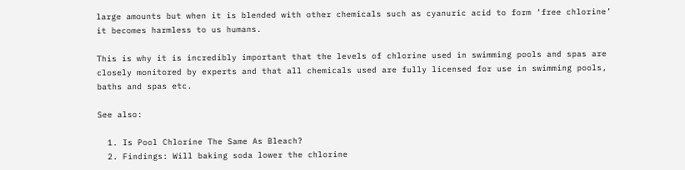large amounts but when it is blended with other chemicals such as cyanuric acid to form ‘free chlorine’ it becomes harmless to us humans.

This is why it is incredibly important that the levels of chlorine used in swimming pools and spas are closely monitored by experts and that all chemicals used are fully licensed for use in swimming pools, baths and spas etc.

See also:

  1. Is Pool Chlorine The Same As Bleach?
  2. Findings: Will baking soda lower the chlorine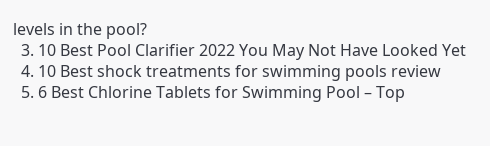levels in the pool?
  3. 10 Best Pool Clarifier 2022 You May Not Have Looked Yet
  4. 10 Best shock treatments for swimming pools review
  5. 6 Best Chlorine Tablets for Swimming Pool – Top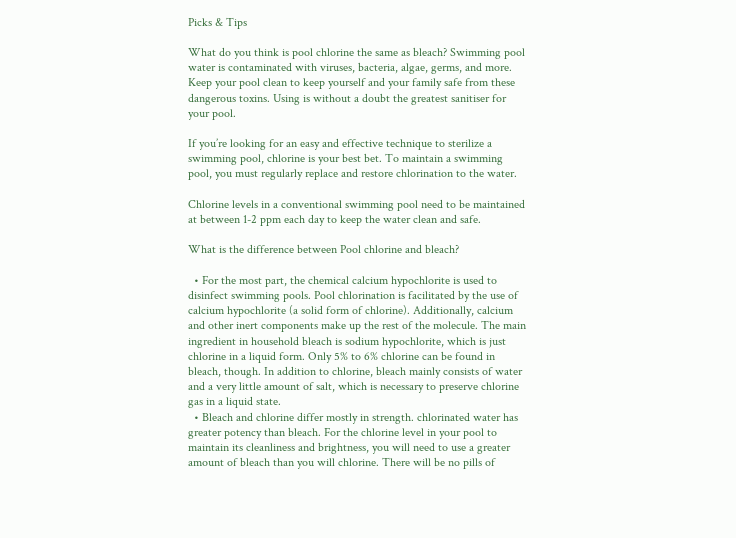Picks & Tips

What do you think is pool chlorine the same as bleach? Swimming pool water is contaminated with viruses, bacteria, algae, germs, and more. Keep your pool clean to keep yourself and your family safe from these dangerous toxins. Using is without a doubt the greatest sanitiser for your pool.

If you’re looking for an easy and effective technique to sterilize a swimming pool, chlorine is your best bet. To maintain a swimming pool, you must regularly replace and restore chlorination to the water.

Chlorine levels in a conventional swimming pool need to be maintained at between 1-2 ppm each day to keep the water clean and safe.

What is the difference between Pool chlorine and bleach?

  • For the most part, the chemical calcium hypochlorite is used to disinfect swimming pools. Pool chlorination is facilitated by the use of calcium hypochlorite (a solid form of chlorine). Additionally, calcium and other inert components make up the rest of the molecule. The main ingredient in household bleach is sodium hypochlorite, which is just chlorine in a liquid form. Only 5% to 6% chlorine can be found in bleach, though. In addition to chlorine, bleach mainly consists of water and a very little amount of salt, which is necessary to preserve chlorine gas in a liquid state.
  • Bleach and chlorine differ mostly in strength. chlorinated water has greater potency than bleach. For the chlorine level in your pool to maintain its cleanliness and brightness, you will need to use a greater amount of bleach than you will chlorine. There will be no pills of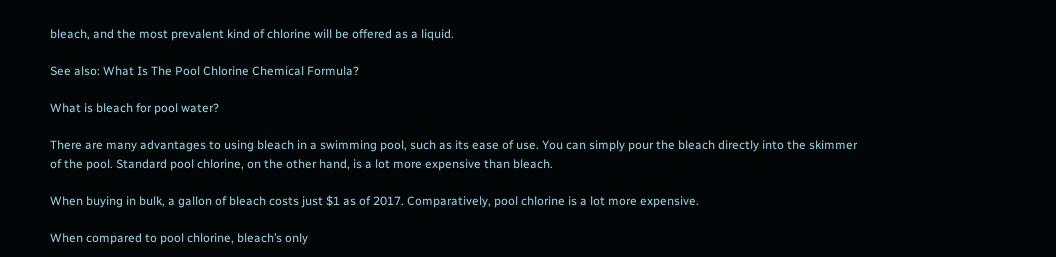bleach, and the most prevalent kind of chlorine will be offered as a liquid.

See also: What Is The Pool Chlorine Chemical Formula?

What is bleach for pool water?

There are many advantages to using bleach in a swimming pool, such as its ease of use. You can simply pour the bleach directly into the skimmer of the pool. Standard pool chlorine, on the other hand, is a lot more expensive than bleach.

When buying in bulk, a gallon of bleach costs just $1 as of 2017. Comparatively, pool chlorine is a lot more expensive.

When compared to pool chlorine, bleach’s only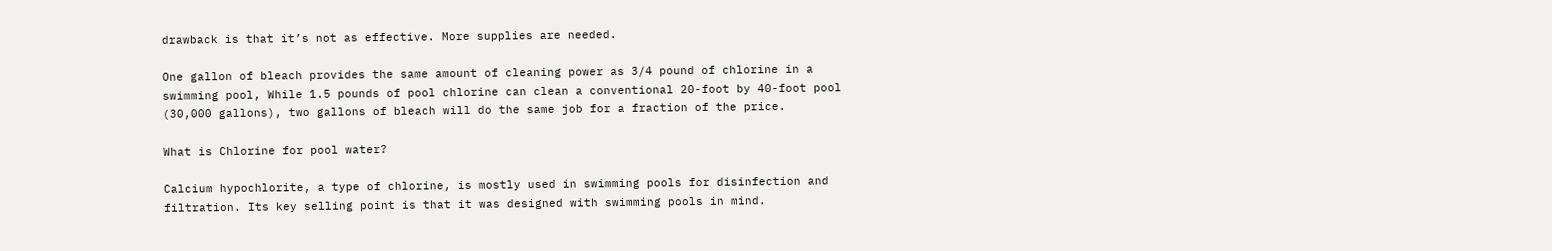drawback is that it’s not as effective. More supplies are needed.

One gallon of bleach provides the same amount of cleaning power as 3/4 pound of chlorine in a swimming pool, While 1.5 pounds of pool chlorine can clean a conventional 20-foot by 40-foot pool (30,000 gallons), two gallons of bleach will do the same job for a fraction of the price.

What is Chlorine for pool water?

Calcium hypochlorite, a type of chlorine, is mostly used in swimming pools for disinfection and filtration. Its key selling point is that it was designed with swimming pools in mind.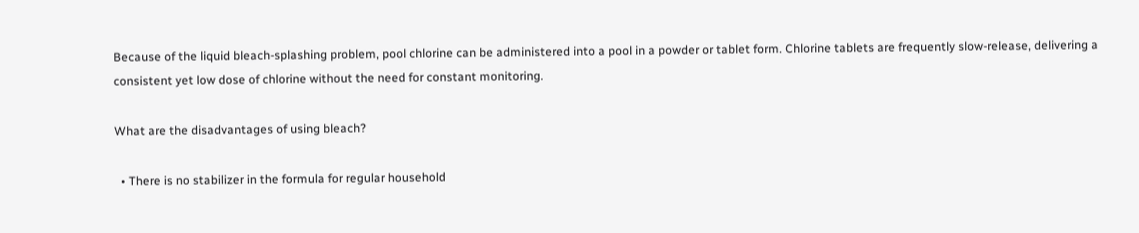Because of the liquid bleach-splashing problem, pool chlorine can be administered into a pool in a powder or tablet form. Chlorine tablets are frequently slow-release, delivering a consistent yet low dose of chlorine without the need for constant monitoring.

What are the disadvantages of using bleach?

  • There is no stabilizer in the formula for regular household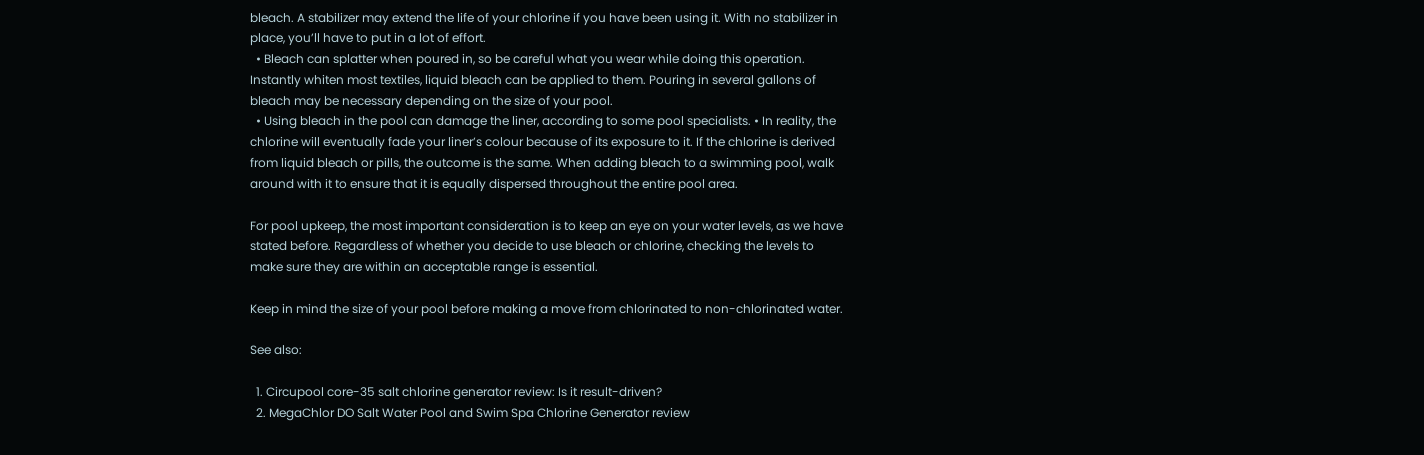bleach. A stabilizer may extend the life of your chlorine if you have been using it. With no stabilizer in place, you’ll have to put in a lot of effort.
  • Bleach can splatter when poured in, so be careful what you wear while doing this operation. Instantly whiten most textiles, liquid bleach can be applied to them. Pouring in several gallons of bleach may be necessary depending on the size of your pool.
  • Using bleach in the pool can damage the liner, according to some pool specialists. • In reality, the chlorine will eventually fade your liner’s colour because of its exposure to it. If the chlorine is derived from liquid bleach or pills, the outcome is the same. When adding bleach to a swimming pool, walk around with it to ensure that it is equally dispersed throughout the entire pool area.

For pool upkeep, the most important consideration is to keep an eye on your water levels, as we have stated before. Regardless of whether you decide to use bleach or chlorine, checking the levels to make sure they are within an acceptable range is essential.

Keep in mind the size of your pool before making a move from chlorinated to non-chlorinated water.

See also:

  1. Circupool core-35 salt chlorine generator review: Is it result-driven?
  2. MegaChlor DO Salt Water Pool and Swim Spa Chlorine Generator review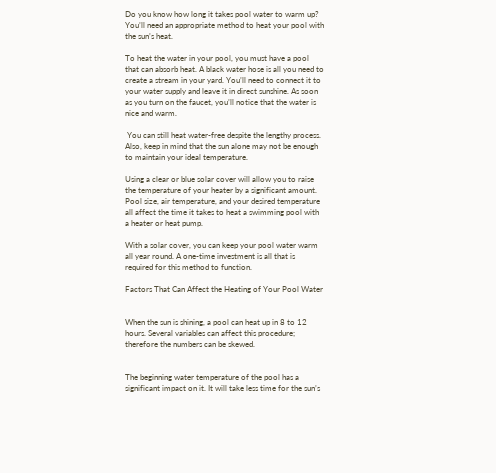Do you know how long it takes pool water to warm up? You’ll need an appropriate method to heat your pool with the sun’s heat.

To heat the water in your pool, you must have a pool that can absorb heat. A black water hose is all you need to create a stream in your yard. You’ll need to connect it to your water supply and leave it in direct sunshine. As soon as you turn on the faucet, you’ll notice that the water is nice and warm.

 You can still heat water-free despite the lengthy process. Also, keep in mind that the sun alone may not be enough to maintain your ideal temperature.

Using a clear or blue solar cover will allow you to raise the temperature of your heater by a significant amount. Pool size, air temperature, and your desired temperature all affect the time it takes to heat a swimming pool with a heater or heat pump.

With a solar cover, you can keep your pool water warm all year round. A one-time investment is all that is required for this method to function.

Factors That Can Affect the Heating of Your Pool Water


When the sun is shining, a pool can heat up in 8 to 12 hours. Several variables can affect this procedure; therefore the numbers can be skewed.


The beginning water temperature of the pool has a significant impact on it. It will take less time for the sun’s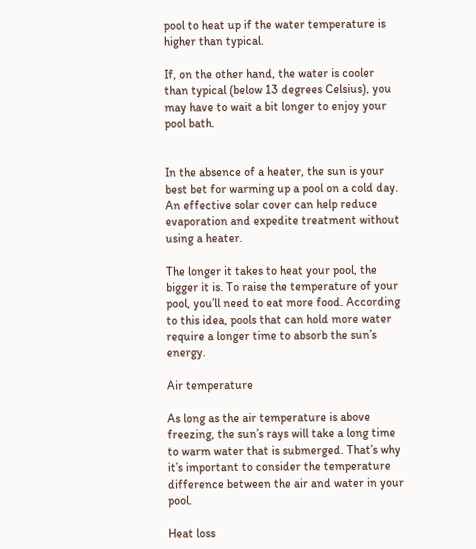pool to heat up if the water temperature is higher than typical.

If, on the other hand, the water is cooler than typical (below 13 degrees Celsius), you may have to wait a bit longer to enjoy your pool bath.


In the absence of a heater, the sun is your best bet for warming up a pool on a cold day. An effective solar cover can help reduce evaporation and expedite treatment without using a heater.

The longer it takes to heat your pool, the bigger it is. To raise the temperature of your pool, you’ll need to eat more food. According to this idea, pools that can hold more water require a longer time to absorb the sun’s energy.

Air temperature

As long as the air temperature is above freezing, the sun’s rays will take a long time to warm water that is submerged. That’s why it’s important to consider the temperature difference between the air and water in your pool.

Heat loss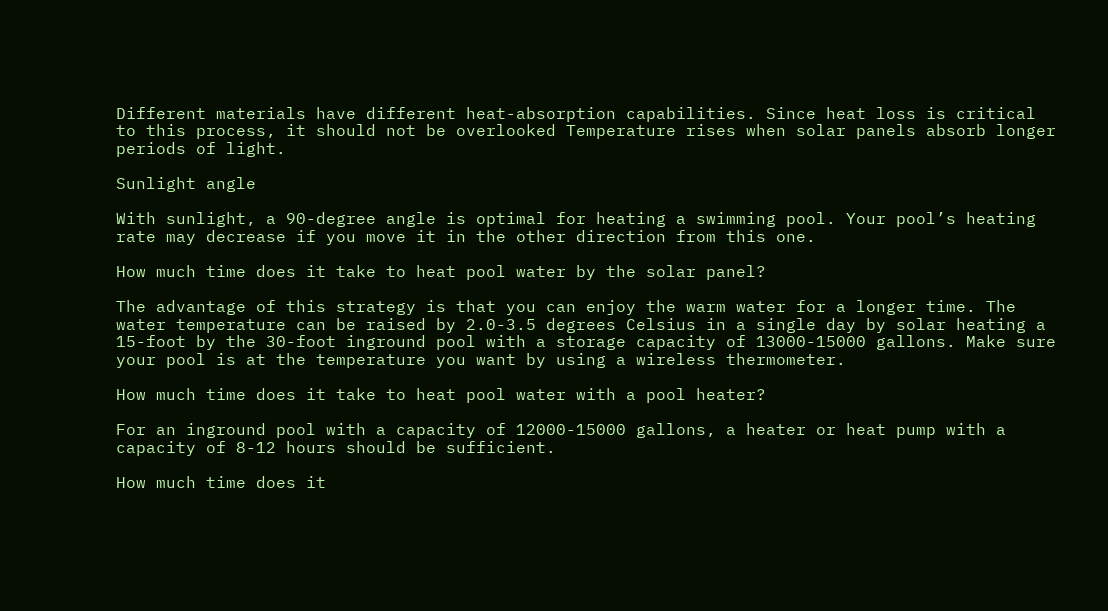Different materials have different heat-absorption capabilities. Since heat loss is critical to this process, it should not be overlooked Temperature rises when solar panels absorb longer periods of light.

Sunlight angle

With sunlight, a 90-degree angle is optimal for heating a swimming pool. Your pool’s heating rate may decrease if you move it in the other direction from this one.

How much time does it take to heat pool water by the solar panel?

The advantage of this strategy is that you can enjoy the warm water for a longer time. The water temperature can be raised by 2.0-3.5 degrees Celsius in a single day by solar heating a 15-foot by the 30-foot inground pool with a storage capacity of 13000-15000 gallons. Make sure your pool is at the temperature you want by using a wireless thermometer.

How much time does it take to heat pool water with a pool heater?

For an inground pool with a capacity of 12000-15000 gallons, a heater or heat pump with a capacity of 8-12 hours should be sufficient.

How much time does it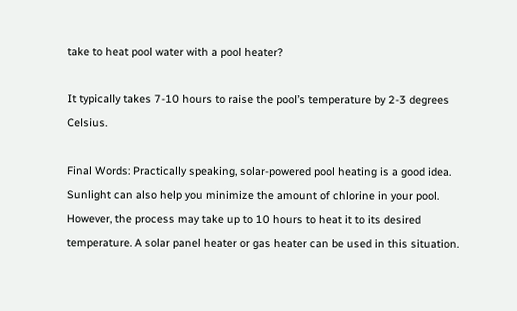take to heat pool water with a pool heater?

It typically takes 7-10 hours to raise the pool’s temperature by 2-3 degrees Celsius.

Final Words: Practically speaking, solar-powered pool heating is a good idea. Sunlight can also help you minimize the amount of chlorine in your pool. However, the process may take up to 10 hours to heat it to its desired temperature. A solar panel heater or gas heater can be used in this situation.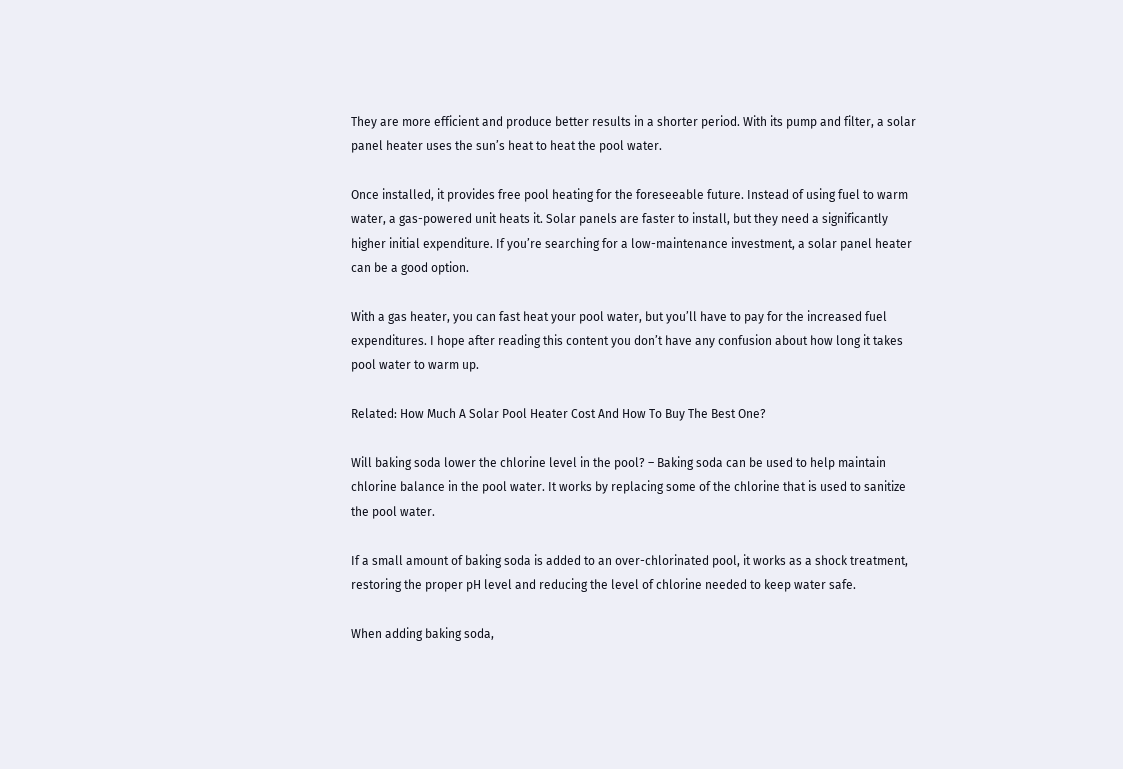They are more efficient and produce better results in a shorter period. With its pump and filter, a solar panel heater uses the sun’s heat to heat the pool water.

Once installed, it provides free pool heating for the foreseeable future. Instead of using fuel to warm water, a gas-powered unit heats it. Solar panels are faster to install, but they need a significantly higher initial expenditure. If you’re searching for a low-maintenance investment, a solar panel heater can be a good option.

With a gas heater, you can fast heat your pool water, but you’ll have to pay for the increased fuel expenditures. I hope after reading this content you don’t have any confusion about how long it takes pool water to warm up.

Related: How Much A Solar Pool Heater Cost And How To Buy The Best One?

Will baking soda lower the chlorine level in the pool? – Baking soda can be used to help maintain chlorine balance in the pool water. It works by replacing some of the chlorine that is used to sanitize the pool water.

If a small amount of baking soda is added to an over-chlorinated pool, it works as a shock treatment, restoring the proper pH level and reducing the level of chlorine needed to keep water safe.

When adding baking soda,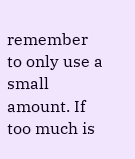remember to only use a small amount. If too much is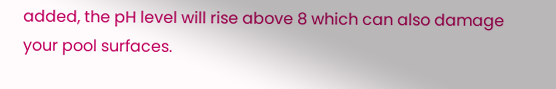added, the pH level will rise above 8 which can also damage your pool surfaces.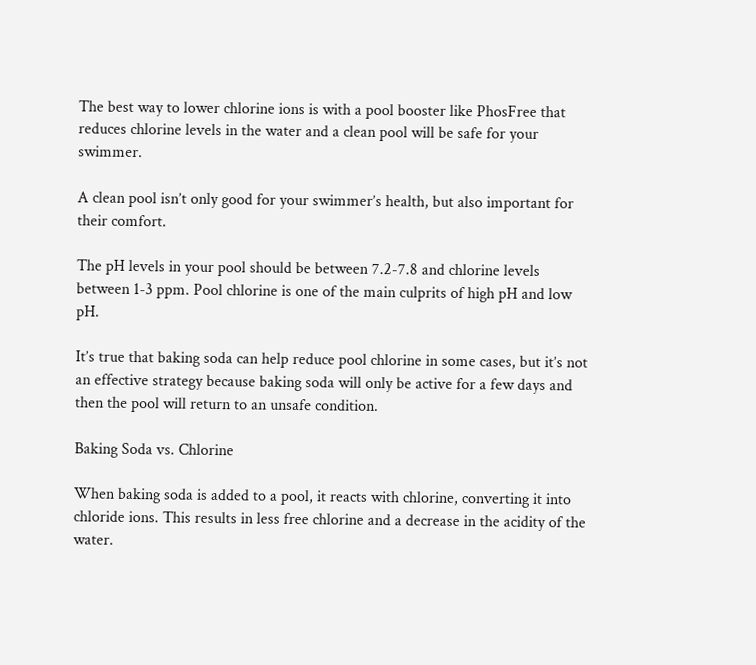The best way to lower chlorine ions is with a pool booster like PhosFree that reduces chlorine levels in the water and a clean pool will be safe for your swimmer.

A clean pool isn’t only good for your swimmer’s health, but also important for their comfort.

The pH levels in your pool should be between 7.2-7.8 and chlorine levels between 1-3 ppm. Pool chlorine is one of the main culprits of high pH and low pH.

It’s true that baking soda can help reduce pool chlorine in some cases, but it’s not an effective strategy because baking soda will only be active for a few days and then the pool will return to an unsafe condition.

Baking Soda vs. Chlorine

When baking soda is added to a pool, it reacts with chlorine, converting it into chloride ions. This results in less free chlorine and a decrease in the acidity of the water.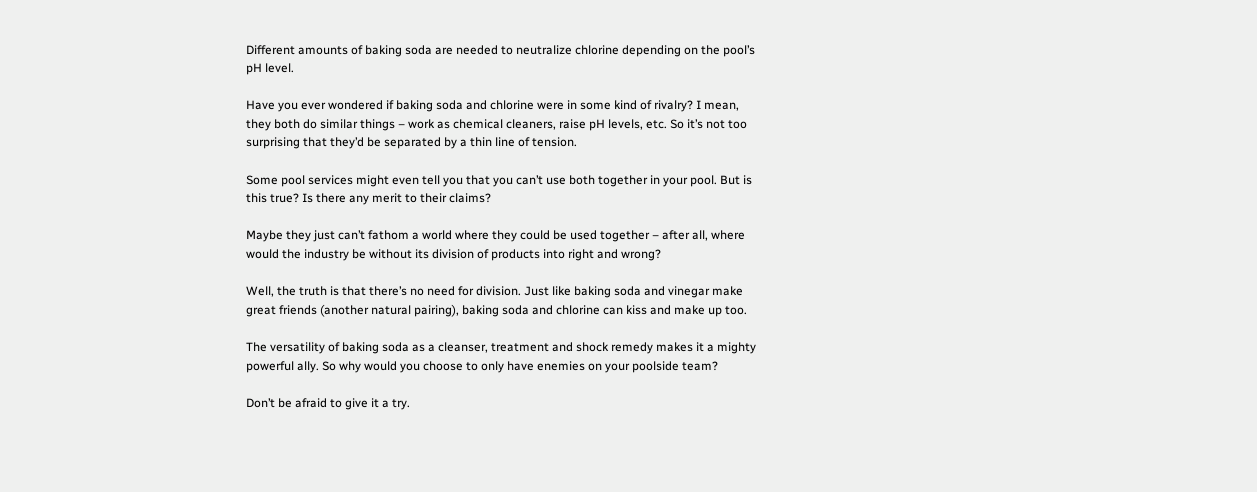Different amounts of baking soda are needed to neutralize chlorine depending on the pool’s pH level.

Have you ever wondered if baking soda and chlorine were in some kind of rivalry? I mean, they both do similar things – work as chemical cleaners, raise pH levels, etc. So it’s not too surprising that they’d be separated by a thin line of tension.

Some pool services might even tell you that you can’t use both together in your pool. But is this true? Is there any merit to their claims?

Maybe they just can’t fathom a world where they could be used together – after all, where would the industry be without its division of products into right and wrong?

Well, the truth is that there’s no need for division. Just like baking soda and vinegar make great friends (another natural pairing), baking soda and chlorine can kiss and make up too.

The versatility of baking soda as a cleanser, treatment and shock remedy makes it a mighty powerful ally. So why would you choose to only have enemies on your poolside team?

Don’t be afraid to give it a try.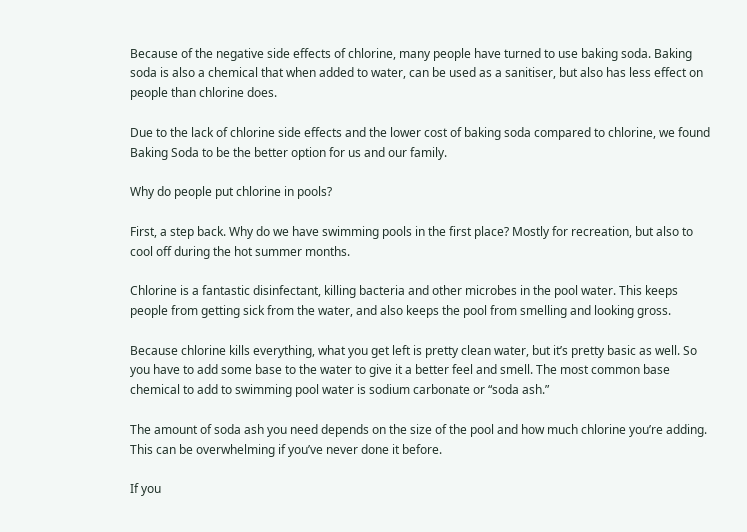Because of the negative side effects of chlorine, many people have turned to use baking soda. Baking soda is also a chemical that when added to water, can be used as a sanitiser, but also has less effect on people than chlorine does.

Due to the lack of chlorine side effects and the lower cost of baking soda compared to chlorine, we found Baking Soda to be the better option for us and our family.

Why do people put chlorine in pools?

First, a step back. Why do we have swimming pools in the first place? Mostly for recreation, but also to cool off during the hot summer months.

Chlorine is a fantastic disinfectant, killing bacteria and other microbes in the pool water. This keeps people from getting sick from the water, and also keeps the pool from smelling and looking gross.

Because chlorine kills everything, what you get left is pretty clean water, but it’s pretty basic as well. So you have to add some base to the water to give it a better feel and smell. The most common base chemical to add to swimming pool water is sodium carbonate or “soda ash.”

The amount of soda ash you need depends on the size of the pool and how much chlorine you’re adding. This can be overwhelming if you’ve never done it before.

If you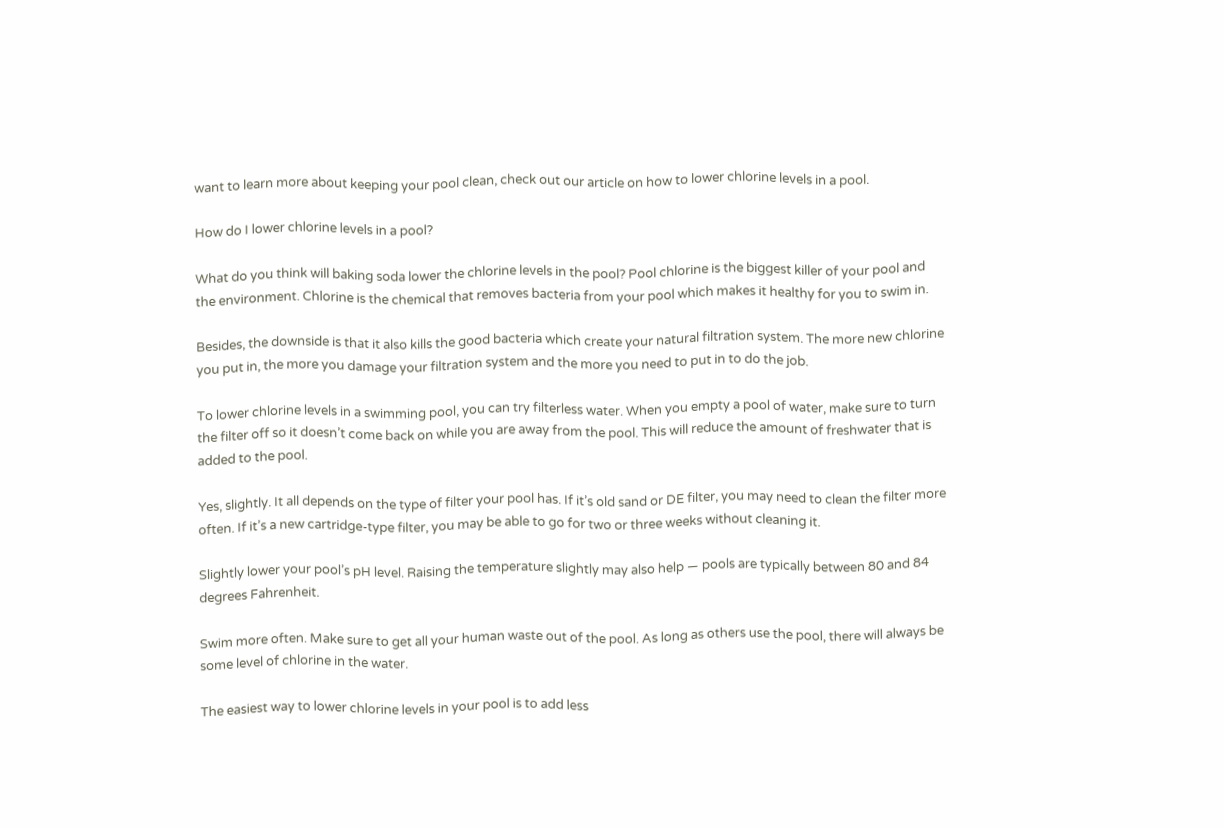want to learn more about keeping your pool clean, check out our article on how to lower chlorine levels in a pool.

How do I lower chlorine levels in a pool?

What do you think will baking soda lower the chlorine levels in the pool? Pool chlorine is the biggest killer of your pool and the environment. Chlorine is the chemical that removes bacteria from your pool which makes it healthy for you to swim in.

Besides, the downside is that it also kills the good bacteria which create your natural filtration system. The more new chlorine you put in, the more you damage your filtration system and the more you need to put in to do the job.

To lower chlorine levels in a swimming pool, you can try filterless water. When you empty a pool of water, make sure to turn the filter off so it doesn’t come back on while you are away from the pool. This will reduce the amount of freshwater that is added to the pool.

Yes, slightly. It all depends on the type of filter your pool has. If it’s old sand or DE filter, you may need to clean the filter more often. If it’s a new cartridge-type filter, you may be able to go for two or three weeks without cleaning it.

Slightly lower your pool’s pH level. Raising the temperature slightly may also help — pools are typically between 80 and 84 degrees Fahrenheit.

Swim more often. Make sure to get all your human waste out of the pool. As long as others use the pool, there will always be some level of chlorine in the water.

The easiest way to lower chlorine levels in your pool is to add less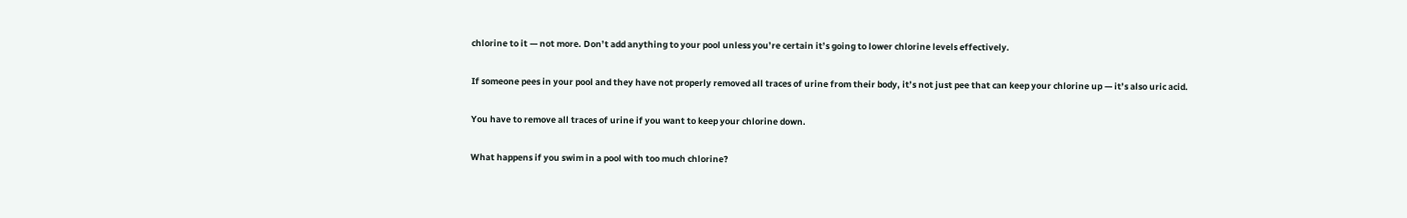chlorine to it — not more. Don’t add anything to your pool unless you’re certain it’s going to lower chlorine levels effectively.

If someone pees in your pool and they have not properly removed all traces of urine from their body, it’s not just pee that can keep your chlorine up — it’s also uric acid.

You have to remove all traces of urine if you want to keep your chlorine down.

What happens if you swim in a pool with too much chlorine?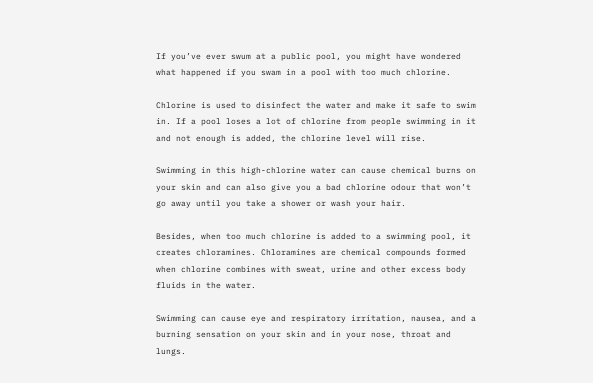If you’ve ever swum at a public pool, you might have wondered what happened if you swam in a pool with too much chlorine.

Chlorine is used to disinfect the water and make it safe to swim in. If a pool loses a lot of chlorine from people swimming in it and not enough is added, the chlorine level will rise.

Swimming in this high-chlorine water can cause chemical burns on your skin and can also give you a bad chlorine odour that won’t go away until you take a shower or wash your hair.

Besides, when too much chlorine is added to a swimming pool, it creates chloramines. Chloramines are chemical compounds formed when chlorine combines with sweat, urine and other excess body fluids in the water.

Swimming can cause eye and respiratory irritation, nausea, and a burning sensation on your skin and in your nose, throat and lungs.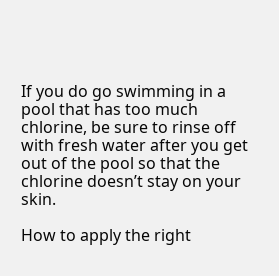If you do go swimming in a pool that has too much chlorine, be sure to rinse off with fresh water after you get out of the pool so that the chlorine doesn’t stay on your skin.

How to apply the right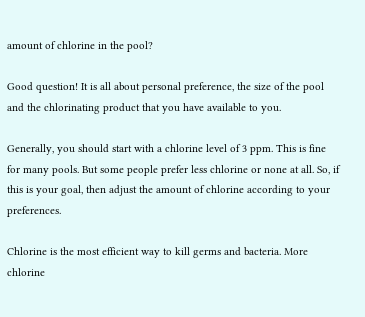amount of chlorine in the pool?

Good question! It is all about personal preference, the size of the pool and the chlorinating product that you have available to you.

Generally, you should start with a chlorine level of 3 ppm. This is fine for many pools. But some people prefer less chlorine or none at all. So, if this is your goal, then adjust the amount of chlorine according to your preferences.

Chlorine is the most efficient way to kill germs and bacteria. More chlorine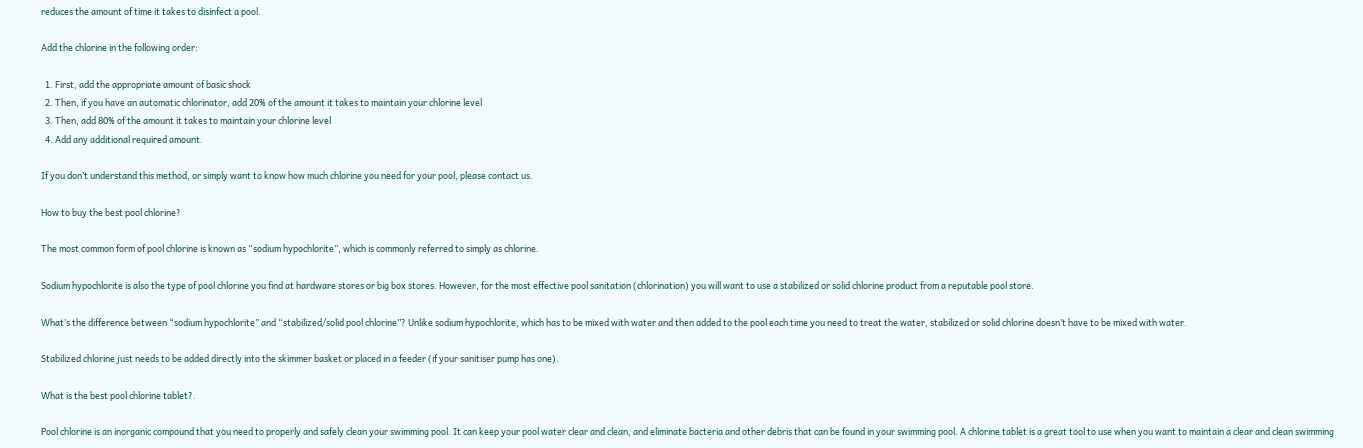reduces the amount of time it takes to disinfect a pool.

Add the chlorine in the following order:

  1. First, add the appropriate amount of basic shock
  2. Then, if you have an automatic chlorinator, add 20% of the amount it takes to maintain your chlorine level
  3. Then, add 80% of the amount it takes to maintain your chlorine level
  4. Add any additional required amount.

If you don’t understand this method, or simply want to know how much chlorine you need for your pool, please contact us.

How to buy the best pool chlorine?

The most common form of pool chlorine is known as “sodium hypochlorite”, which is commonly referred to simply as chlorine.

Sodium hypochlorite is also the type of pool chlorine you find at hardware stores or big box stores. However, for the most effective pool sanitation (chlorination) you will want to use a stabilized or solid chlorine product from a reputable pool store.

What’s the difference between “sodium hypochlorite” and “stabilized/solid pool chlorine”? Unlike sodium hypochlorite, which has to be mixed with water and then added to the pool each time you need to treat the water, stabilized or solid chlorine doesn’t have to be mixed with water.

Stabilized chlorine just needs to be added directly into the skimmer basket or placed in a feeder (if your sanitiser pump has one).

What is the best pool chlorine tablet?.

Pool chlorine is an inorganic compound that you need to properly and safely clean your swimming pool. It can keep your pool water clear and clean, and eliminate bacteria and other debris that can be found in your swimming pool. A chlorine tablet is a great tool to use when you want to maintain a clear and clean swimming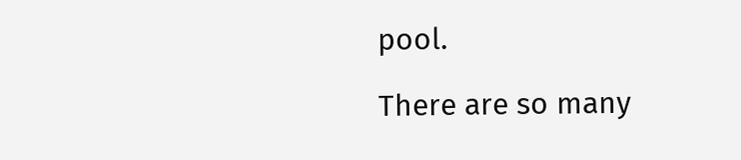pool.

There are so many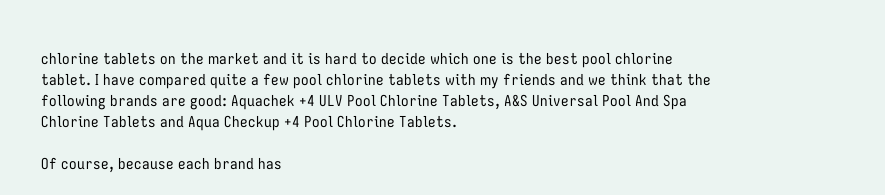chlorine tablets on the market and it is hard to decide which one is the best pool chlorine tablet. I have compared quite a few pool chlorine tablets with my friends and we think that the following brands are good: Aquachek +4 ULV Pool Chlorine Tablets, A&S Universal Pool And Spa Chlorine Tablets and Aqua Checkup +4 Pool Chlorine Tablets.

Of course, because each brand has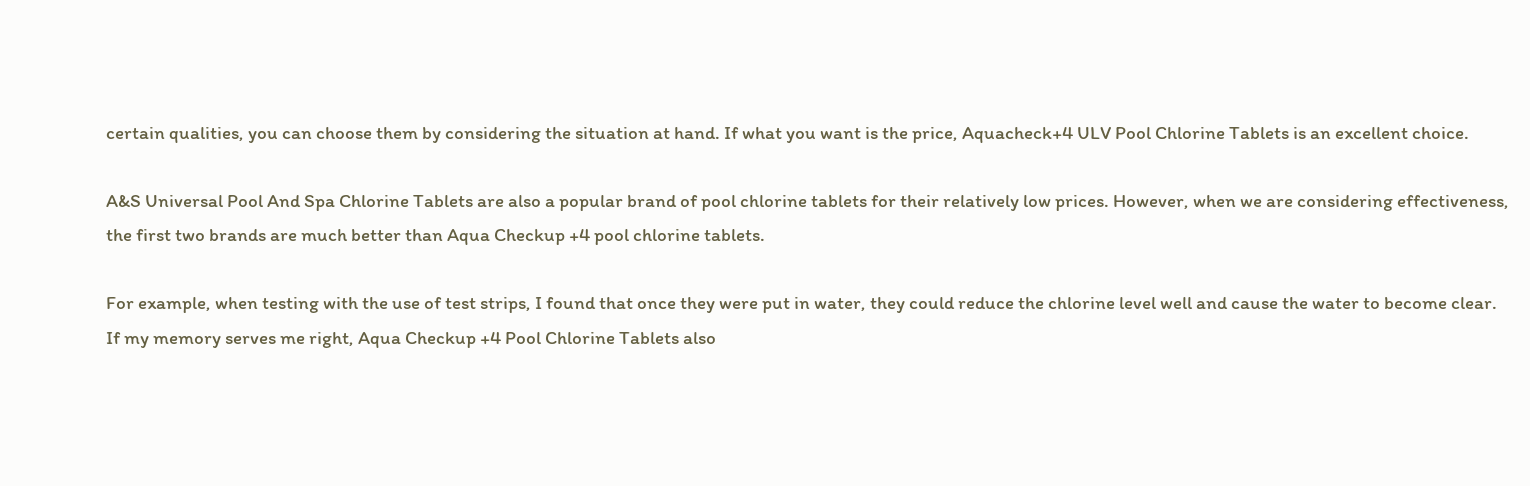certain qualities, you can choose them by considering the situation at hand. If what you want is the price, Aquacheck+4 ULV Pool Chlorine Tablets is an excellent choice.

A&S Universal Pool And Spa Chlorine Tablets are also a popular brand of pool chlorine tablets for their relatively low prices. However, when we are considering effectiveness, the first two brands are much better than Aqua Checkup +4 pool chlorine tablets.

For example, when testing with the use of test strips, I found that once they were put in water, they could reduce the chlorine level well and cause the water to become clear. If my memory serves me right, Aqua Checkup +4 Pool Chlorine Tablets also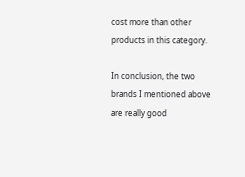cost more than other products in this category.

In conclusion, the two brands I mentioned above are really good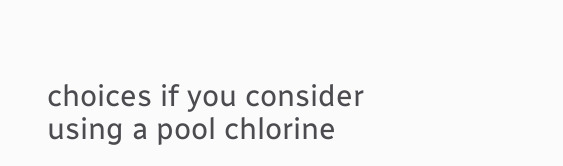choices if you consider using a pool chlorine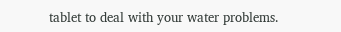tablet to deal with your water problems.